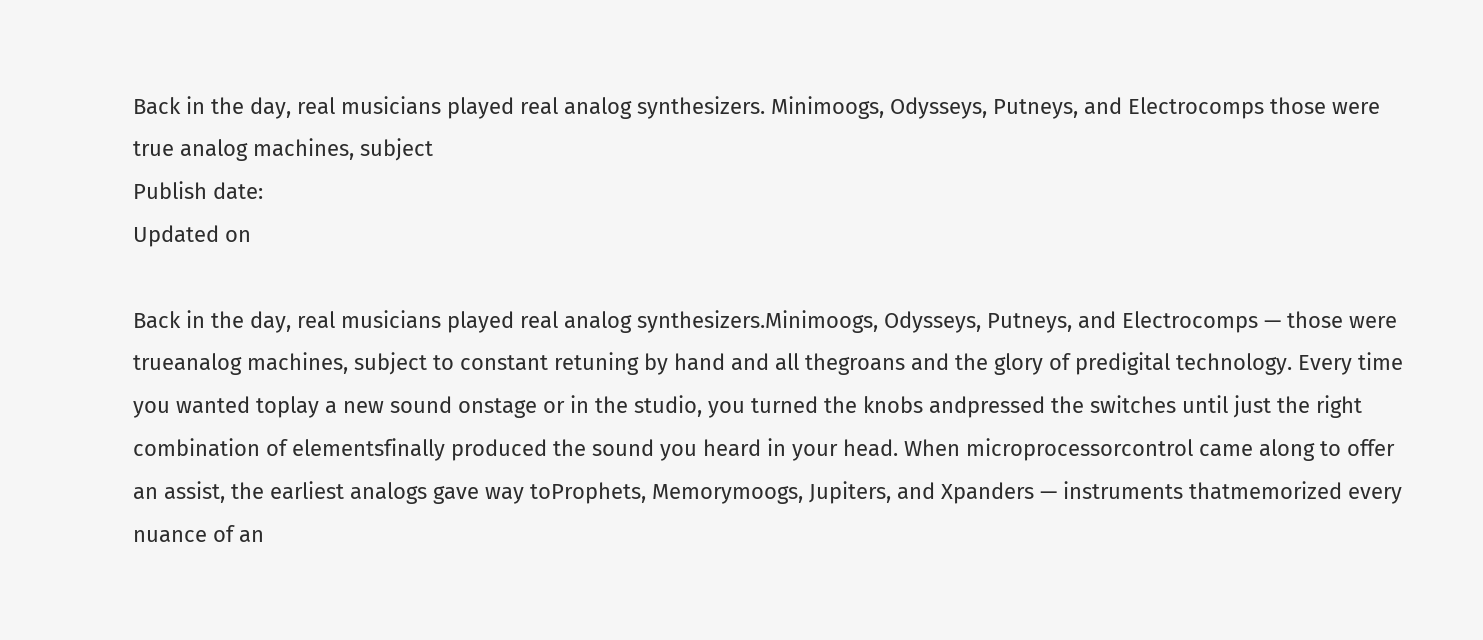Back in the day, real musicians played real analog synthesizers. Minimoogs, Odysseys, Putneys, and Electrocomps those were true analog machines, subject
Publish date:
Updated on

Back in the day, real musicians played real analog synthesizers.Minimoogs, Odysseys, Putneys, and Electrocomps — those were trueanalog machines, subject to constant retuning by hand and all thegroans and the glory of predigital technology. Every time you wanted toplay a new sound onstage or in the studio, you turned the knobs andpressed the switches until just the right combination of elementsfinally produced the sound you heard in your head. When microprocessorcontrol came along to offer an assist, the earliest analogs gave way toProphets, Memorymoogs, Jupiters, and Xpanders — instruments thatmemorized every nuance of an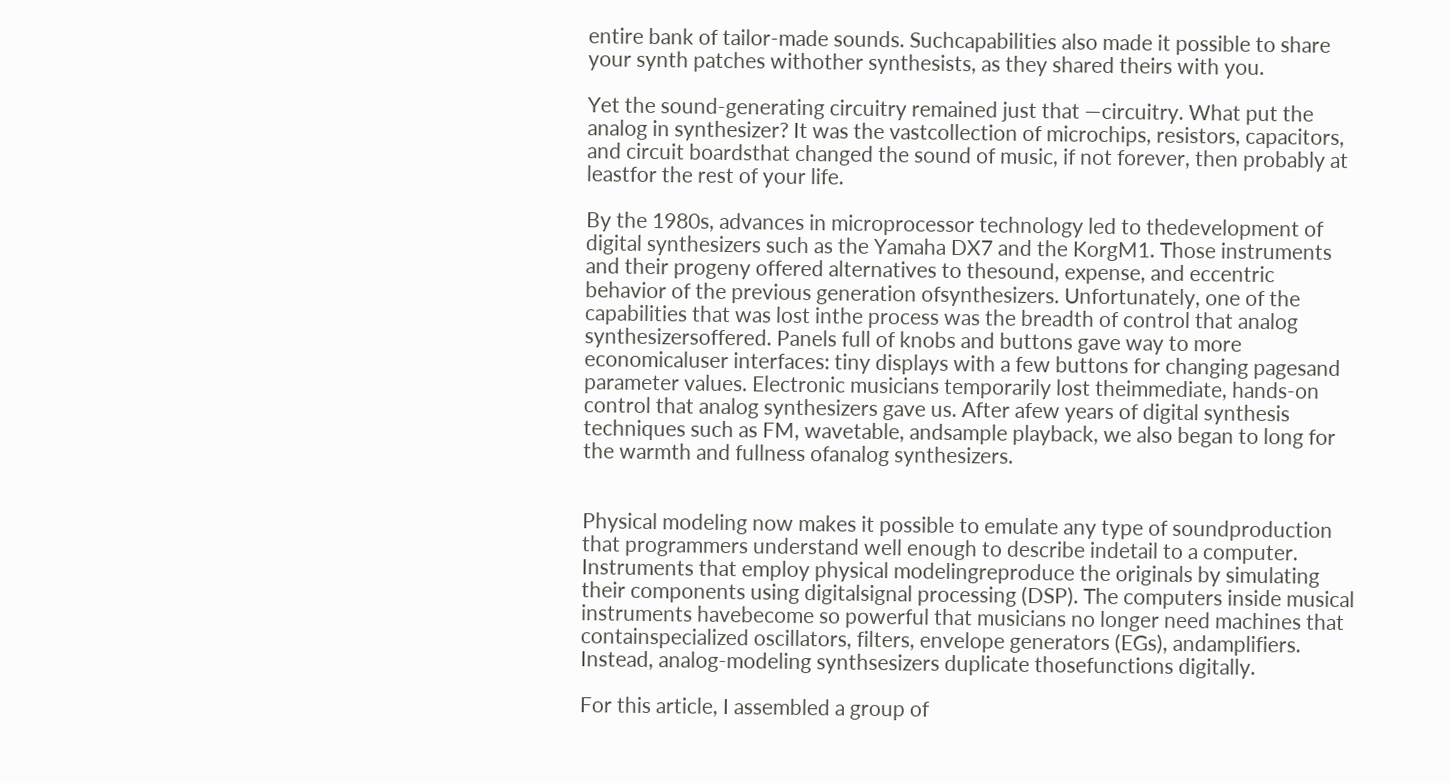entire bank of tailor-made sounds. Suchcapabilities also made it possible to share your synth patches withother synthesists, as they shared theirs with you.

Yet the sound-generating circuitry remained just that —circuitry. What put the analog in synthesizer? It was the vastcollection of microchips, resistors, capacitors, and circuit boardsthat changed the sound of music, if not forever, then probably at leastfor the rest of your life.

By the 1980s, advances in microprocessor technology led to thedevelopment of digital synthesizers such as the Yamaha DX7 and the KorgM1. Those instruments and their progeny offered alternatives to thesound, expense, and eccentric behavior of the previous generation ofsynthesizers. Unfortunately, one of the capabilities that was lost inthe process was the breadth of control that analog synthesizersoffered. Panels full of knobs and buttons gave way to more economicaluser interfaces: tiny displays with a few buttons for changing pagesand parameter values. Electronic musicians temporarily lost theimmediate, hands-on control that analog synthesizers gave us. After afew years of digital synthesis techniques such as FM, wavetable, andsample playback, we also began to long for the warmth and fullness ofanalog synthesizers.


Physical modeling now makes it possible to emulate any type of soundproduction that programmers understand well enough to describe indetail to a computer. Instruments that employ physical modelingreproduce the originals by simulating their components using digitalsignal processing (DSP). The computers inside musical instruments havebecome so powerful that musicians no longer need machines that containspecialized oscillators, filters, envelope generators (EGs), andamplifiers. Instead, analog-modeling synthsesizers duplicate thosefunctions digitally.

For this article, I assembled a group of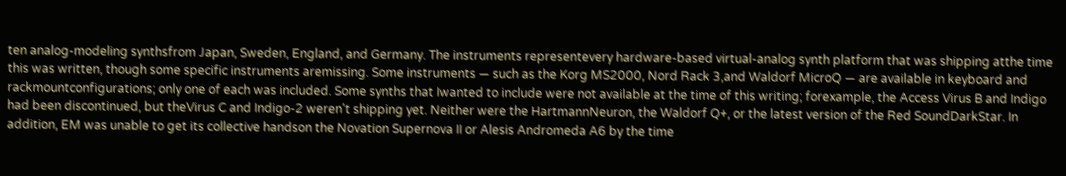ten analog-modeling synthsfrom Japan, Sweden, England, and Germany. The instruments representevery hardware-based virtual-analog synth platform that was shipping atthe time this was written, though some specific instruments aremissing. Some instruments — such as the Korg MS2000, Nord Rack 3,and Waldorf MicroQ — are available in keyboard and rackmountconfigurations; only one of each was included. Some synths that Iwanted to include were not available at the time of this writing; forexample, the Access Virus B and Indigo had been discontinued, but theVirus C and Indigo-2 weren't shipping yet. Neither were the HartmannNeuron, the Waldorf Q+, or the latest version of the Red SoundDarkStar. In addition, EM was unable to get its collective handson the Novation Supernova II or Alesis Andromeda A6 by the time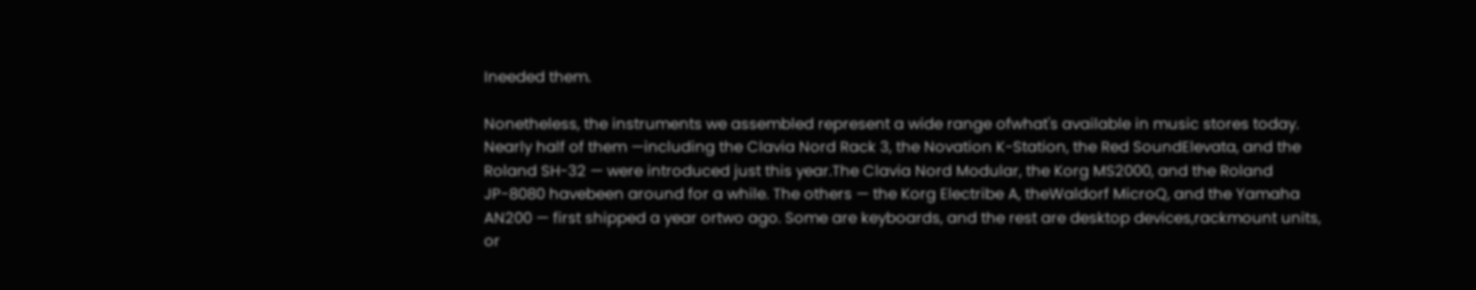Ineeded them.

Nonetheless, the instruments we assembled represent a wide range ofwhat's available in music stores today. Nearly half of them —including the Clavia Nord Rack 3, the Novation K-Station, the Red SoundElevata, and the Roland SH-32 — were introduced just this year.The Clavia Nord Modular, the Korg MS2000, and the Roland JP-8080 havebeen around for a while. The others — the Korg Electribe A, theWaldorf MicroQ, and the Yamaha AN200 — first shipped a year ortwo ago. Some are keyboards, and the rest are desktop devices,rackmount units, or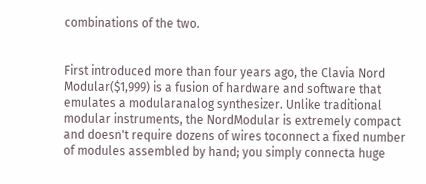combinations of the two.


First introduced more than four years ago, the Clavia Nord Modular($1,999) is a fusion of hardware and software that emulates a modularanalog synthesizer. Unlike traditional modular instruments, the NordModular is extremely compact and doesn't require dozens of wires toconnect a fixed number of modules assembled by hand; you simply connecta huge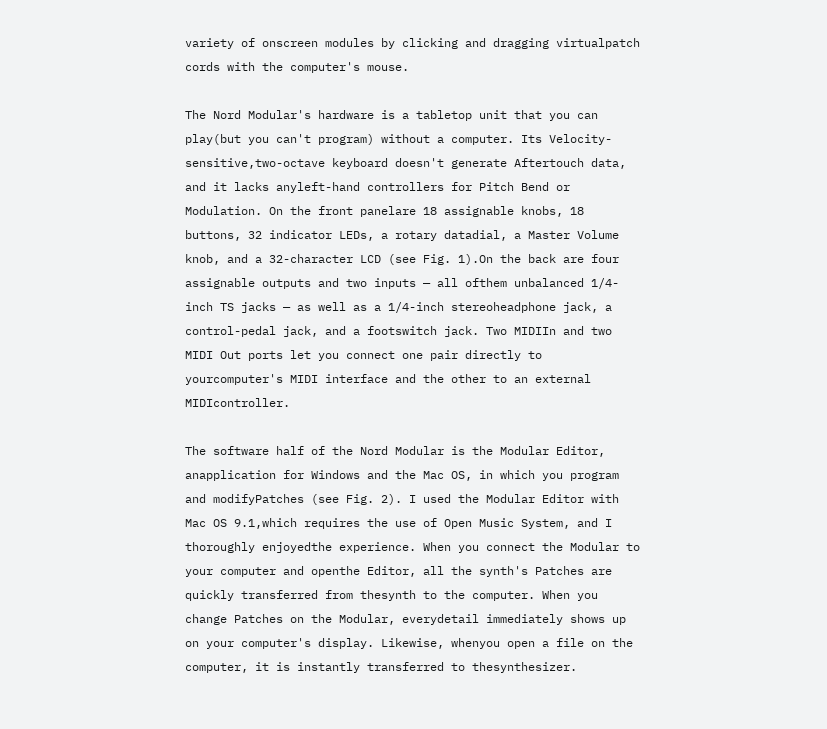variety of onscreen modules by clicking and dragging virtualpatch cords with the computer's mouse.

The Nord Modular's hardware is a tabletop unit that you can play(but you can't program) without a computer. Its Velocity-sensitive,two-octave keyboard doesn't generate Aftertouch data, and it lacks anyleft-hand controllers for Pitch Bend or Modulation. On the front panelare 18 assignable knobs, 18 buttons, 32 indicator LEDs, a rotary datadial, a Master Volume knob, and a 32-character LCD (see Fig. 1).On the back are four assignable outputs and two inputs — all ofthem unbalanced 1/4-inch TS jacks — as well as a 1/4-inch stereoheadphone jack, a control-pedal jack, and a footswitch jack. Two MIDIIn and two MIDI Out ports let you connect one pair directly to yourcomputer's MIDI interface and the other to an external MIDIcontroller.

The software half of the Nord Modular is the Modular Editor, anapplication for Windows and the Mac OS, in which you program and modifyPatches (see Fig. 2). I used the Modular Editor with Mac OS 9.1,which requires the use of Open Music System, and I thoroughly enjoyedthe experience. When you connect the Modular to your computer and openthe Editor, all the synth's Patches are quickly transferred from thesynth to the computer. When you change Patches on the Modular, everydetail immediately shows up on your computer's display. Likewise, whenyou open a file on the computer, it is instantly transferred to thesynthesizer.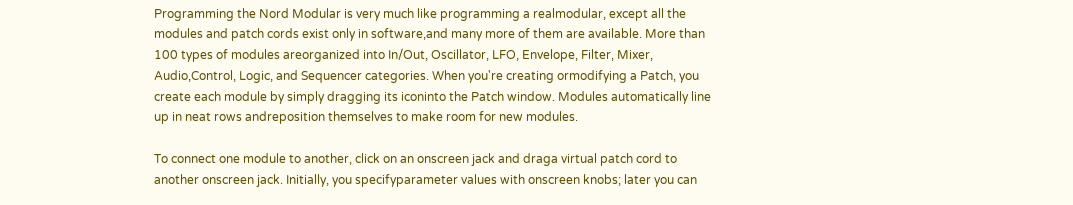Programming the Nord Modular is very much like programming a realmodular, except all the modules and patch cords exist only in software,and many more of them are available. More than 100 types of modules areorganized into In/Out, Oscillator, LFO, Envelope, Filter, Mixer, Audio,Control, Logic, and Sequencer categories. When you're creating ormodifying a Patch, you create each module by simply dragging its iconinto the Patch window. Modules automatically line up in neat rows andreposition themselves to make room for new modules.

To connect one module to another, click on an onscreen jack and draga virtual patch cord to another onscreen jack. Initially, you specifyparameter values with onscreen knobs; later you can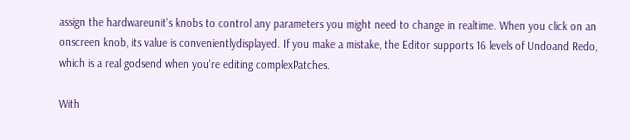assign the hardwareunit's knobs to control any parameters you might need to change in realtime. When you click on an onscreen knob, its value is convenientlydisplayed. If you make a mistake, the Editor supports 16 levels of Undoand Redo, which is a real godsend when you're editing complexPatches.

With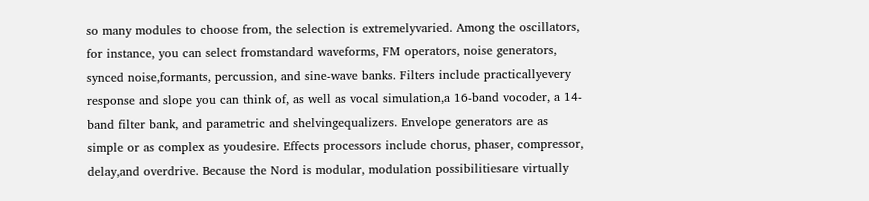so many modules to choose from, the selection is extremelyvaried. Among the oscillators, for instance, you can select fromstandard waveforms, FM operators, noise generators, synced noise,formants, percussion, and sine-wave banks. Filters include practicallyevery response and slope you can think of, as well as vocal simulation,a 16-band vocoder, a 14-band filter bank, and parametric and shelvingequalizers. Envelope generators are as simple or as complex as youdesire. Effects processors include chorus, phaser, compressor, delay,and overdrive. Because the Nord is modular, modulation possibilitiesare virtually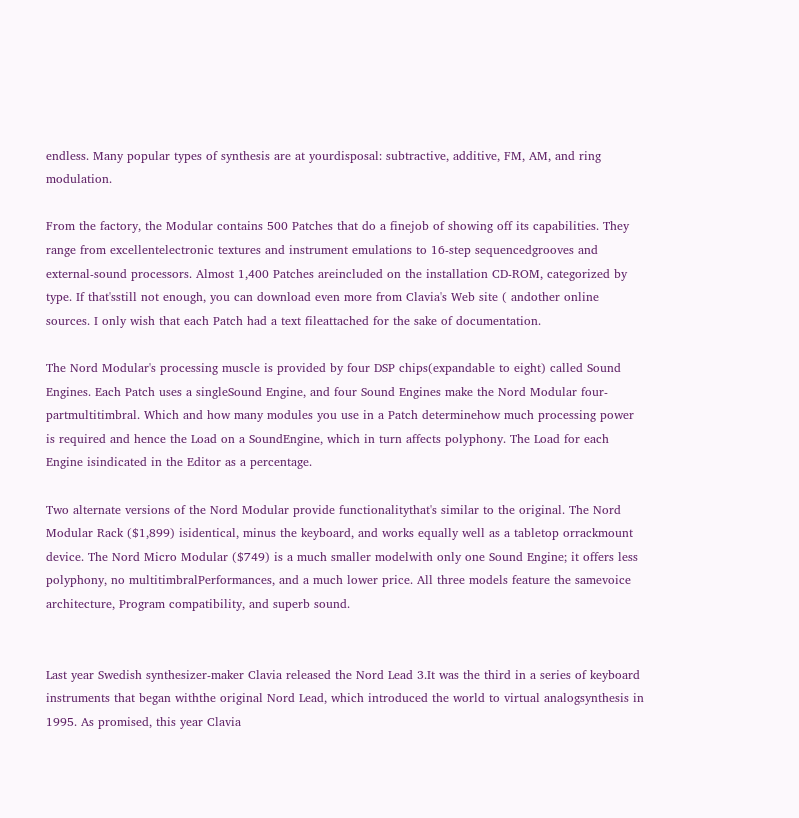endless. Many popular types of synthesis are at yourdisposal: subtractive, additive, FM, AM, and ring modulation.

From the factory, the Modular contains 500 Patches that do a finejob of showing off its capabilities. They range from excellentelectronic textures and instrument emulations to 16-step sequencedgrooves and external-sound processors. Almost 1,400 Patches areincluded on the installation CD-ROM, categorized by type. If that'sstill not enough, you can download even more from Clavia's Web site ( andother online sources. I only wish that each Patch had a text fileattached for the sake of documentation.

The Nord Modular's processing muscle is provided by four DSP chips(expandable to eight) called Sound Engines. Each Patch uses a singleSound Engine, and four Sound Engines make the Nord Modular four-partmultitimbral. Which and how many modules you use in a Patch determinehow much processing power is required and hence the Load on a SoundEngine, which in turn affects polyphony. The Load for each Engine isindicated in the Editor as a percentage.

Two alternate versions of the Nord Modular provide functionalitythat's similar to the original. The Nord Modular Rack ($1,899) isidentical, minus the keyboard, and works equally well as a tabletop orrackmount device. The Nord Micro Modular ($749) is a much smaller modelwith only one Sound Engine; it offers less polyphony, no multitimbralPerformances, and a much lower price. All three models feature the samevoice architecture, Program compatibility, and superb sound.


Last year Swedish synthesizer-maker Clavia released the Nord Lead 3.It was the third in a series of keyboard instruments that began withthe original Nord Lead, which introduced the world to virtual analogsynthesis in 1995. As promised, this year Clavia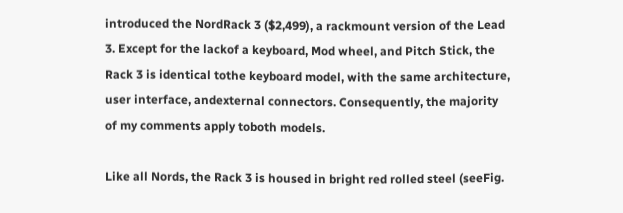introduced the NordRack 3 ($2,499), a rackmount version of the Lead 3. Except for the lackof a keyboard, Mod wheel, and Pitch Stick, the Rack 3 is identical tothe keyboard model, with the same architecture, user interface, andexternal connectors. Consequently, the majority of my comments apply toboth models.

Like all Nords, the Rack 3 is housed in bright red rolled steel (seeFig.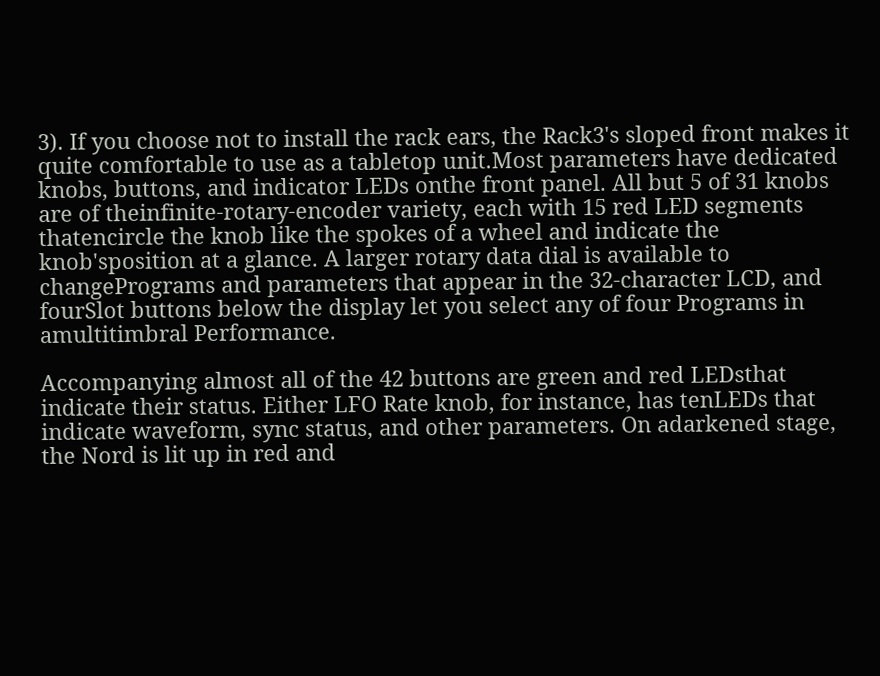3). If you choose not to install the rack ears, the Rack3's sloped front makes it quite comfortable to use as a tabletop unit.Most parameters have dedicated knobs, buttons, and indicator LEDs onthe front panel. All but 5 of 31 knobs are of theinfinite-rotary-encoder variety, each with 15 red LED segments thatencircle the knob like the spokes of a wheel and indicate the knob'sposition at a glance. A larger rotary data dial is available to changePrograms and parameters that appear in the 32-character LCD, and fourSlot buttons below the display let you select any of four Programs in amultitimbral Performance.

Accompanying almost all of the 42 buttons are green and red LEDsthat indicate their status. Either LFO Rate knob, for instance, has tenLEDs that indicate waveform, sync status, and other parameters. On adarkened stage, the Nord is lit up in red and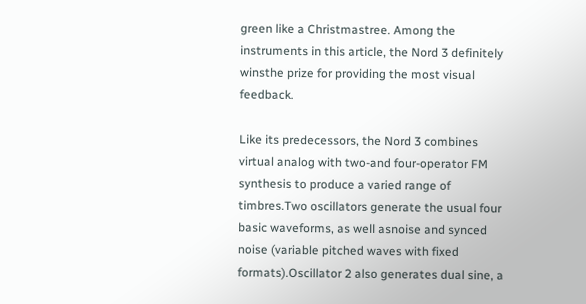green like a Christmastree. Among the instruments in this article, the Nord 3 definitely winsthe prize for providing the most visual feedback.

Like its predecessors, the Nord 3 combines virtual analog with two-and four-operator FM synthesis to produce a varied range of timbres.Two oscillators generate the usual four basic waveforms, as well asnoise and synced noise (variable pitched waves with fixed formats).Oscillator 2 also generates dual sine, a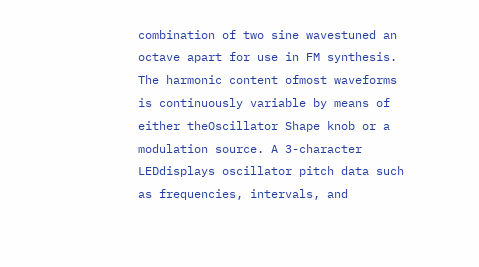combination of two sine wavestuned an octave apart for use in FM synthesis. The harmonic content ofmost waveforms is continuously variable by means of either theOscillator Shape knob or a modulation source. A 3-character LEDdisplays oscillator pitch data such as frequencies, intervals, and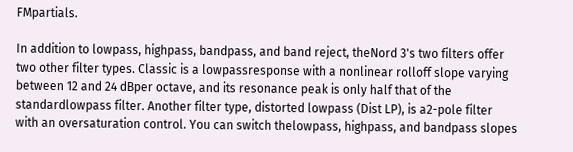FMpartials.

In addition to lowpass, highpass, bandpass, and band reject, theNord 3's two filters offer two other filter types. Classic is a lowpassresponse with a nonlinear rolloff slope varying between 12 and 24 dBper octave, and its resonance peak is only half that of the standardlowpass filter. Another filter type, distorted lowpass (Dist LP), is a2-pole filter with an oversaturation control. You can switch thelowpass, highpass, and bandpass slopes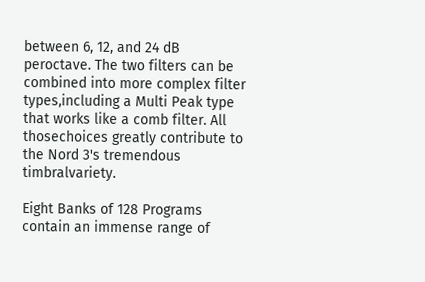between 6, 12, and 24 dB peroctave. The two filters can be combined into more complex filter types,including a Multi Peak type that works like a comb filter. All thosechoices greatly contribute to the Nord 3's tremendous timbralvariety.

Eight Banks of 128 Programs contain an immense range of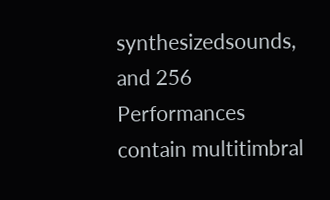synthesizedsounds, and 256 Performances contain multitimbral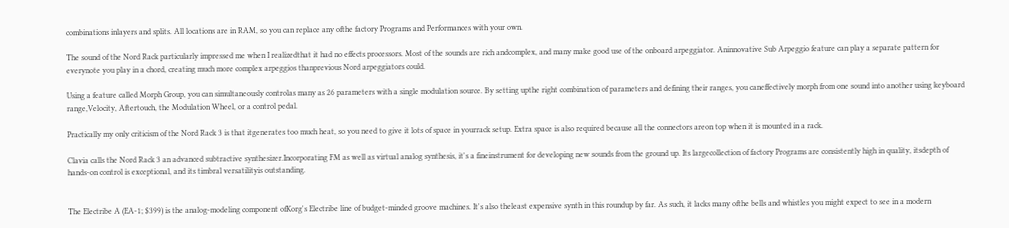combinations inlayers and splits. All locations are in RAM, so you can replace any ofthe factory Programs and Performances with your own.

The sound of the Nord Rack particularly impressed me when I realizedthat it had no effects processors. Most of the sounds are rich andcomplex, and many make good use of the onboard arpeggiator. Aninnovative Sub Arpeggio feature can play a separate pattern for everynote you play in a chord, creating much more complex arpeggios thanprevious Nord arpeggiators could.

Using a feature called Morph Group, you can simultaneously controlas many as 26 parameters with a single modulation source. By setting upthe right combination of parameters and defining their ranges, you caneffectively morph from one sound into another using keyboard range,Velocity, Aftertouch, the Modulation Wheel, or a control pedal.

Practically my only criticism of the Nord Rack 3 is that itgenerates too much heat, so you need to give it lots of space in yourrack setup. Extra space is also required because all the connectors areon top when it is mounted in a rack.

Clavia calls the Nord Rack 3 an advanced subtractive synthesizer.Incorporating FM as well as virtual analog synthesis, it's a fineinstrument for developing new sounds from the ground up. Its largecollection of factory Programs are consistently high in quality, itsdepth of hands-on control is exceptional, and its timbral versatilityis outstanding.


The Electribe A (EA-1; $399) is the analog-modeling component ofKorg's Electribe line of budget-minded groove machines. It's also theleast expensive synth in this roundup by far. As such, it lacks many ofthe bells and whistles you might expect to see in a modern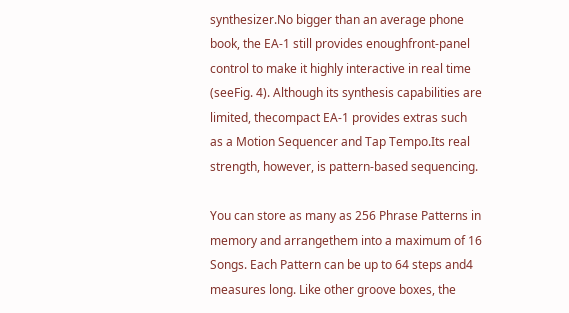synthesizer.No bigger than an average phone book, the EA-1 still provides enoughfront-panel control to make it highly interactive in real time (seeFig. 4). Although its synthesis capabilities are limited, thecompact EA-1 provides extras such as a Motion Sequencer and Tap Tempo.Its real strength, however, is pattern-based sequencing.

You can store as many as 256 Phrase Patterns in memory and arrangethem into a maximum of 16 Songs. Each Pattern can be up to 64 steps and4 measures long. Like other groove boxes, the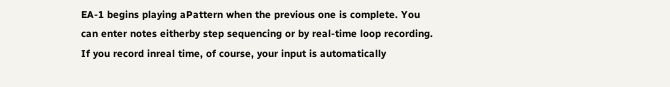EA-1 begins playing aPattern when the previous one is complete. You can enter notes eitherby step sequencing or by real-time loop recording. If you record inreal time, of course, your input is automatically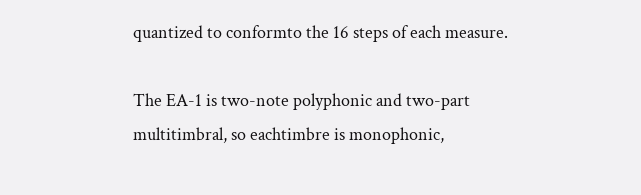quantized to conformto the 16 steps of each measure.

The EA-1 is two-note polyphonic and two-part multitimbral, so eachtimbre is monophonic,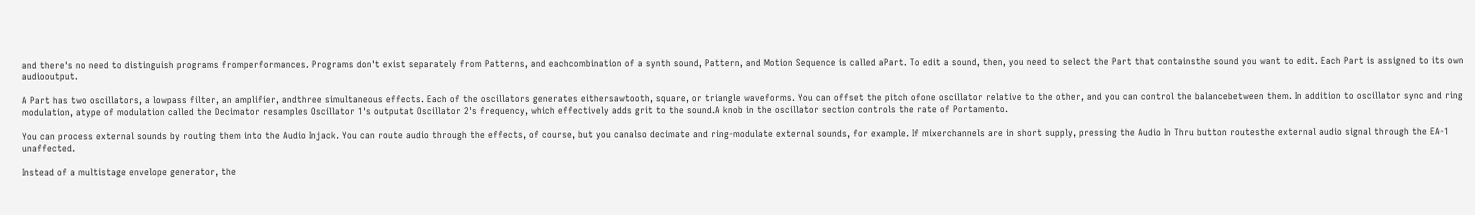and there's no need to distinguish programs fromperformances. Programs don't exist separately from Patterns, and eachcombination of a synth sound, Pattern, and Motion Sequence is called aPart. To edit a sound, then, you need to select the Part that containsthe sound you want to edit. Each Part is assigned to its own audiooutput.

A Part has two oscillators, a lowpass filter, an amplifier, andthree simultaneous effects. Each of the oscillators generates eithersawtooth, square, or triangle waveforms. You can offset the pitch ofone oscillator relative to the other, and you can control the balancebetween them. In addition to oscillator sync and ring modulation, atype of modulation called the Decimator resamples Oscillator 1's outputat Oscillator 2's frequency, which effectively adds grit to the sound.A knob in the oscillator section controls the rate of Portamento.

You can process external sounds by routing them into the Audio Injack. You can route audio through the effects, of course, but you canalso decimate and ring-modulate external sounds, for example. If mixerchannels are in short supply, pressing the Audio In Thru button routesthe external audio signal through the EA-1 unaffected.

Instead of a multistage envelope generator, the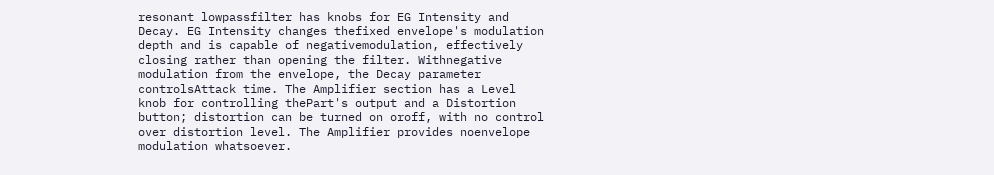resonant lowpassfilter has knobs for EG Intensity and Decay. EG Intensity changes thefixed envelope's modulation depth and is capable of negativemodulation, effectively closing rather than opening the filter. Withnegative modulation from the envelope, the Decay parameter controlsAttack time. The Amplifier section has a Level knob for controlling thePart's output and a Distortion button; distortion can be turned on oroff, with no control over distortion level. The Amplifier provides noenvelope modulation whatsoever.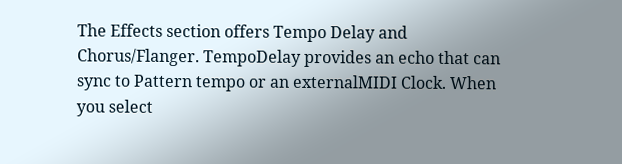The Effects section offers Tempo Delay and Chorus/Flanger. TempoDelay provides an echo that can sync to Pattern tempo or an externalMIDI Clock. When you select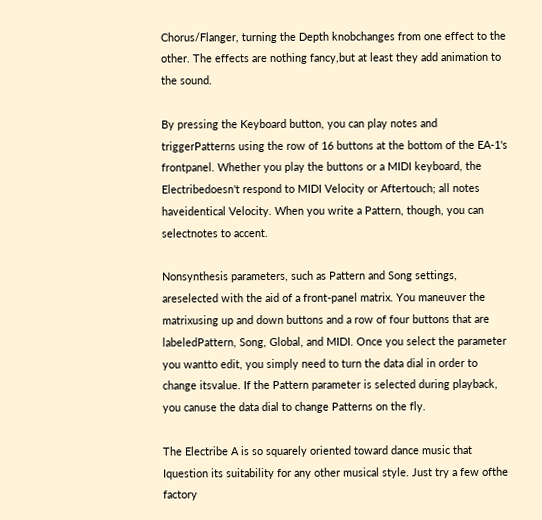Chorus/Flanger, turning the Depth knobchanges from one effect to the other. The effects are nothing fancy,but at least they add animation to the sound.

By pressing the Keyboard button, you can play notes and triggerPatterns using the row of 16 buttons at the bottom of the EA-1's frontpanel. Whether you play the buttons or a MIDI keyboard, the Electribedoesn't respond to MIDI Velocity or Aftertouch; all notes haveidentical Velocity. When you write a Pattern, though, you can selectnotes to accent.

Nonsynthesis parameters, such as Pattern and Song settings, areselected with the aid of a front-panel matrix. You maneuver the matrixusing up and down buttons and a row of four buttons that are labeledPattern, Song, Global, and MIDI. Once you select the parameter you wantto edit, you simply need to turn the data dial in order to change itsvalue. If the Pattern parameter is selected during playback, you canuse the data dial to change Patterns on the fly.

The Electribe A is so squarely oriented toward dance music that Iquestion its suitability for any other musical style. Just try a few ofthe factory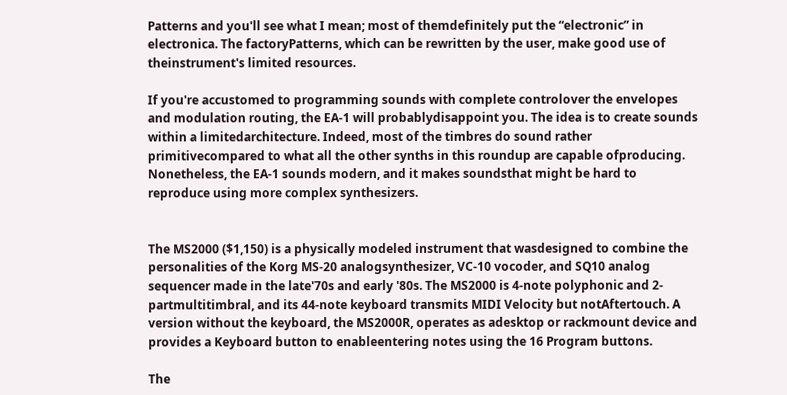Patterns and you'll see what I mean; most of themdefinitely put the “electronic” in electronica. The factoryPatterns, which can be rewritten by the user, make good use of theinstrument's limited resources.

If you're accustomed to programming sounds with complete controlover the envelopes and modulation routing, the EA-1 will probablydisappoint you. The idea is to create sounds within a limitedarchitecture. Indeed, most of the timbres do sound rather primitivecompared to what all the other synths in this roundup are capable ofproducing. Nonetheless, the EA-1 sounds modern, and it makes soundsthat might be hard to reproduce using more complex synthesizers.


The MS2000 ($1,150) is a physically modeled instrument that wasdesigned to combine the personalities of the Korg MS-20 analogsynthesizer, VC-10 vocoder, and SQ10 analog sequencer made in the late'70s and early '80s. The MS2000 is 4-note polyphonic and 2-partmultitimbral, and its 44-note keyboard transmits MIDI Velocity but notAftertouch. A version without the keyboard, the MS2000R, operates as adesktop or rackmount device and provides a Keyboard button to enableentering notes using the 16 Program buttons.

The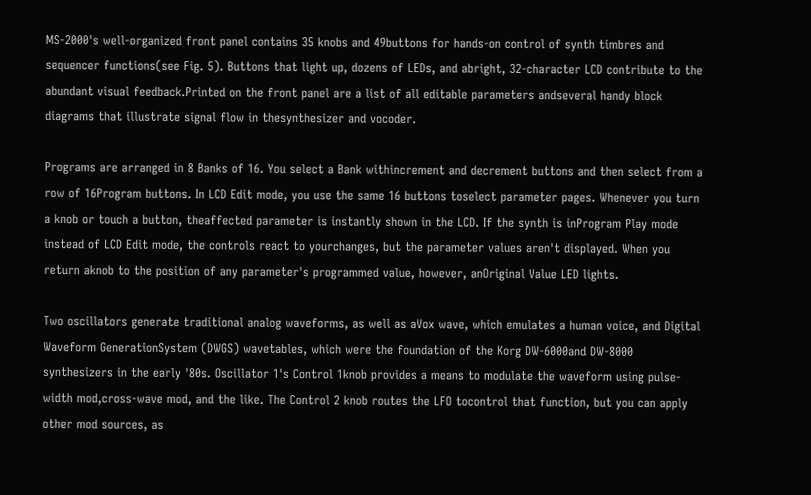MS-2000's well-organized front panel contains 35 knobs and 49buttons for hands-on control of synth timbres and sequencer functions(see Fig. 5). Buttons that light up, dozens of LEDs, and abright, 32-character LCD contribute to the abundant visual feedback.Printed on the front panel are a list of all editable parameters andseveral handy block diagrams that illustrate signal flow in thesynthesizer and vocoder.

Programs are arranged in 8 Banks of 16. You select a Bank withincrement and decrement buttons and then select from a row of 16Program buttons. In LCD Edit mode, you use the same 16 buttons toselect parameter pages. Whenever you turn a knob or touch a button, theaffected parameter is instantly shown in the LCD. If the synth is inProgram Play mode instead of LCD Edit mode, the controls react to yourchanges, but the parameter values aren't displayed. When you return aknob to the position of any parameter's programmed value, however, anOriginal Value LED lights.

Two oscillators generate traditional analog waveforms, as well as aVox wave, which emulates a human voice, and Digital Waveform GenerationSystem (DWGS) wavetables, which were the foundation of the Korg DW-6000and DW-8000 synthesizers in the early '80s. Oscillator 1's Control 1knob provides a means to modulate the waveform using pulse-width mod,cross-wave mod, and the like. The Control 2 knob routes the LFO tocontrol that function, but you can apply other mod sources, as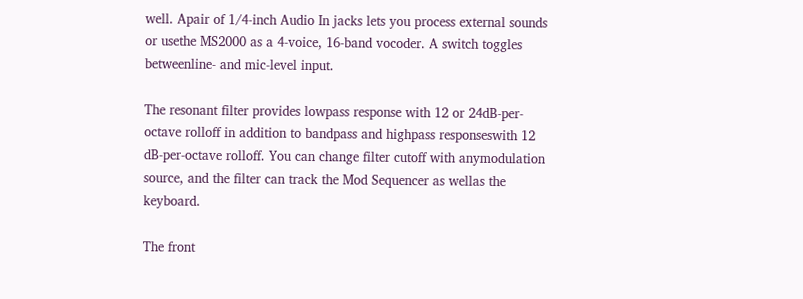well. Apair of 1/4-inch Audio In jacks lets you process external sounds or usethe MS2000 as a 4-voice, 16-band vocoder. A switch toggles betweenline- and mic-level input.

The resonant filter provides lowpass response with 12 or 24dB-per-octave rolloff in addition to bandpass and highpass responseswith 12 dB-per-octave rolloff. You can change filter cutoff with anymodulation source, and the filter can track the Mod Sequencer as wellas the keyboard.

The front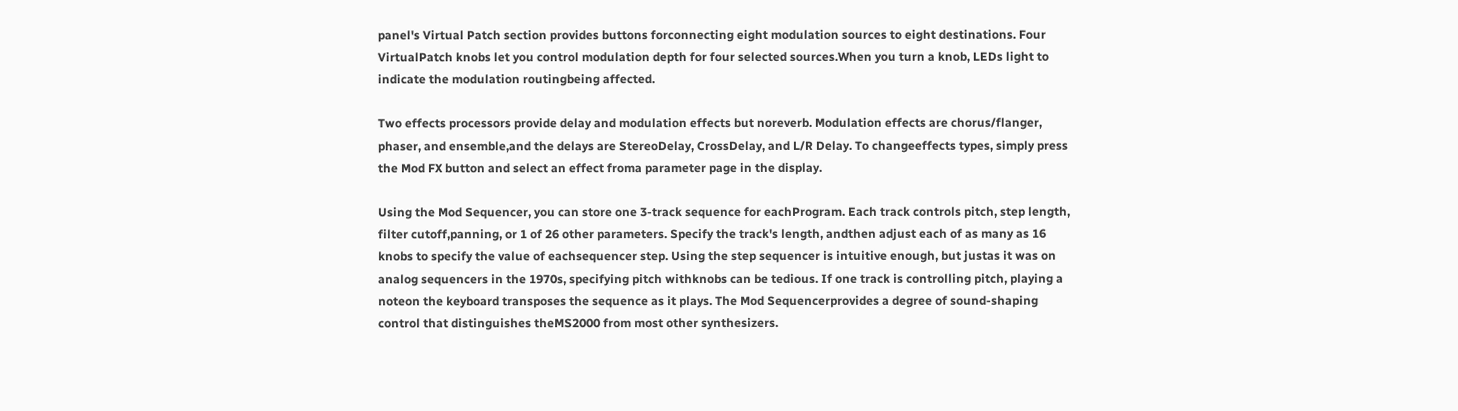panel's Virtual Patch section provides buttons forconnecting eight modulation sources to eight destinations. Four VirtualPatch knobs let you control modulation depth for four selected sources.When you turn a knob, LEDs light to indicate the modulation routingbeing affected.

Two effects processors provide delay and modulation effects but noreverb. Modulation effects are chorus/flanger, phaser, and ensemble,and the delays are StereoDelay, CrossDelay, and L/R Delay. To changeeffects types, simply press the Mod FX button and select an effect froma parameter page in the display.

Using the Mod Sequencer, you can store one 3-track sequence for eachProgram. Each track controls pitch, step length, filter cutoff,panning, or 1 of 26 other parameters. Specify the track's length, andthen adjust each of as many as 16 knobs to specify the value of eachsequencer step. Using the step sequencer is intuitive enough, but justas it was on analog sequencers in the 1970s, specifying pitch withknobs can be tedious. If one track is controlling pitch, playing a noteon the keyboard transposes the sequence as it plays. The Mod Sequencerprovides a degree of sound-shaping control that distinguishes theMS2000 from most other synthesizers.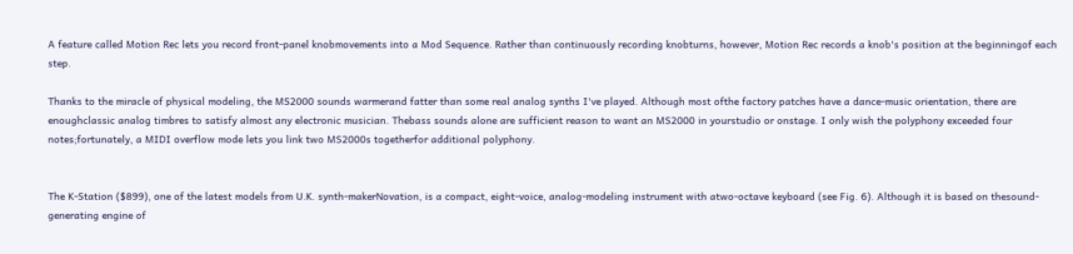A feature called Motion Rec lets you record front-panel knobmovements into a Mod Sequence. Rather than continuously recording knobturns, however, Motion Rec records a knob's position at the beginningof each step.

Thanks to the miracle of physical modeling, the MS2000 sounds warmerand fatter than some real analog synths I've played. Although most ofthe factory patches have a dance-music orientation, there are enoughclassic analog timbres to satisfy almost any electronic musician. Thebass sounds alone are sufficient reason to want an MS2000 in yourstudio or onstage. I only wish the polyphony exceeded four notes;fortunately, a MIDI overflow mode lets you link two MS2000s togetherfor additional polyphony.


The K-Station ($899), one of the latest models from U.K. synth-makerNovation, is a compact, eight-voice, analog-modeling instrument with atwo-octave keyboard (see Fig. 6). Although it is based on thesound-generating engine of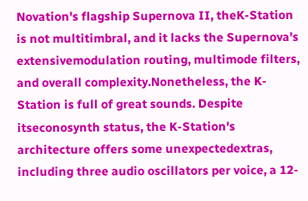Novation's flagship Supernova II, theK-Station is not multitimbral, and it lacks the Supernova's extensivemodulation routing, multimode filters, and overall complexity.Nonetheless, the K-Station is full of great sounds. Despite itseconosynth status, the K-Station's architecture offers some unexpectedextras, including three audio oscillators per voice, a 12-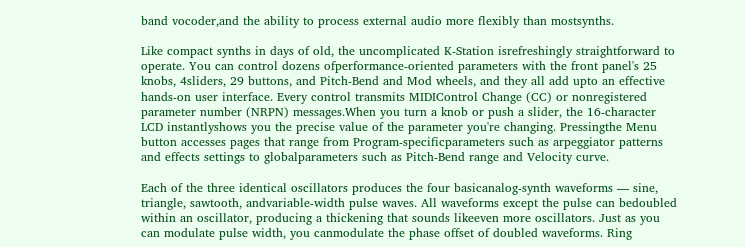band vocoder,and the ability to process external audio more flexibly than mostsynths.

Like compact synths in days of old, the uncomplicated K-Station isrefreshingly straightforward to operate. You can control dozens ofperformance-oriented parameters with the front panel's 25 knobs, 4sliders, 29 buttons, and Pitch-Bend and Mod wheels, and they all add upto an effective hands-on user interface. Every control transmits MIDIControl Change (CC) or nonregistered parameter number (NRPN) messages.When you turn a knob or push a slider, the 16-character LCD instantlyshows you the precise value of the parameter you're changing. Pressingthe Menu button accesses pages that range from Program-specificparameters such as arpeggiator patterns and effects settings to globalparameters such as Pitch-Bend range and Velocity curve.

Each of the three identical oscillators produces the four basicanalog-synth waveforms — sine, triangle, sawtooth, andvariable-width pulse waves. All waveforms except the pulse can bedoubled within an oscillator, producing a thickening that sounds likeeven more oscillators. Just as you can modulate pulse width, you canmodulate the phase offset of doubled waveforms. Ring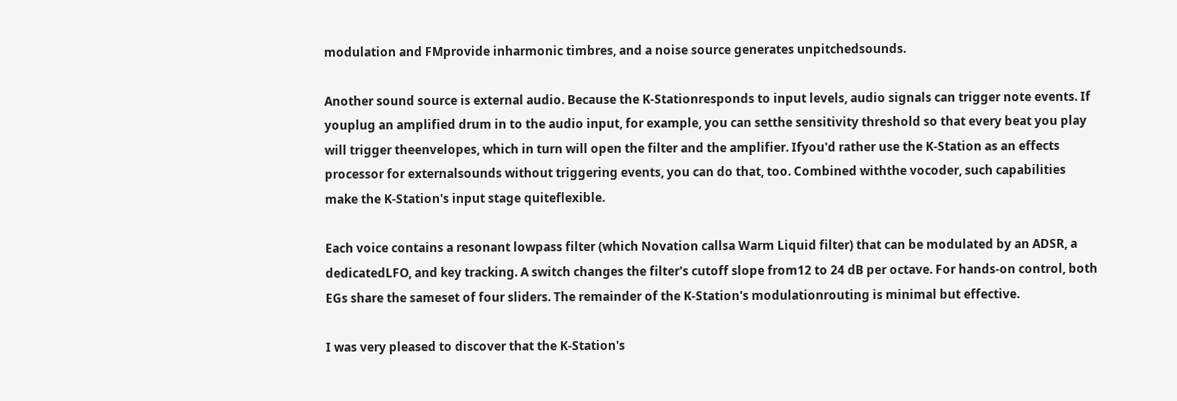modulation and FMprovide inharmonic timbres, and a noise source generates unpitchedsounds.

Another sound source is external audio. Because the K-Stationresponds to input levels, audio signals can trigger note events. If youplug an amplified drum in to the audio input, for example, you can setthe sensitivity threshold so that every beat you play will trigger theenvelopes, which in turn will open the filter and the amplifier. Ifyou'd rather use the K-Station as an effects processor for externalsounds without triggering events, you can do that, too. Combined withthe vocoder, such capabilities make the K-Station's input stage quiteflexible.

Each voice contains a resonant lowpass filter (which Novation callsa Warm Liquid filter) that can be modulated by an ADSR, a dedicatedLFO, and key tracking. A switch changes the filter's cutoff slope from12 to 24 dB per octave. For hands-on control, both EGs share the sameset of four sliders. The remainder of the K-Station's modulationrouting is minimal but effective.

I was very pleased to discover that the K-Station's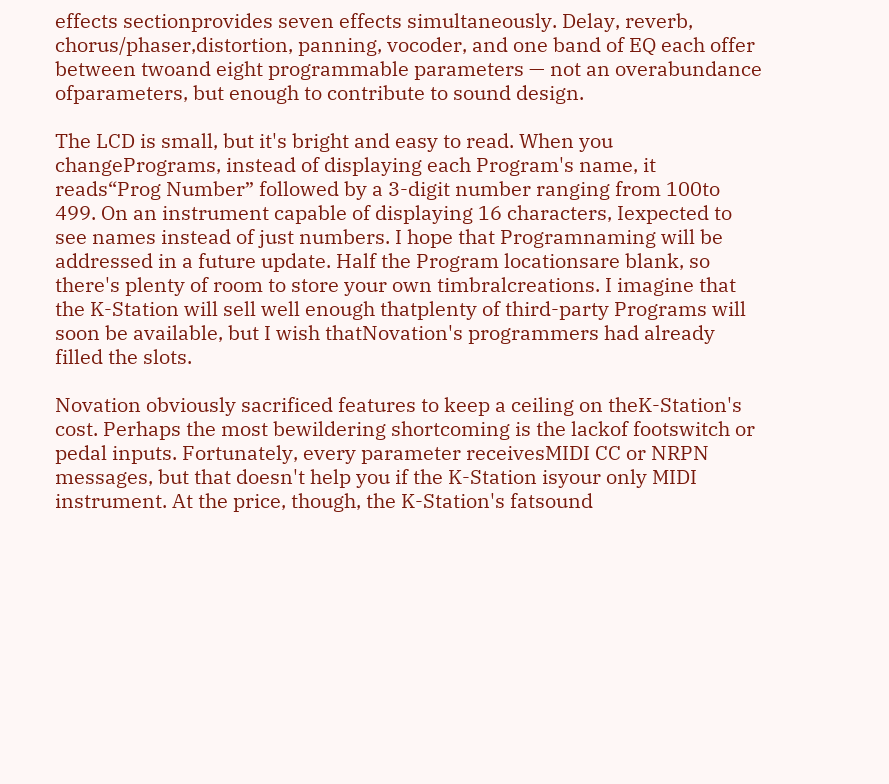effects sectionprovides seven effects simultaneously. Delay, reverb, chorus/phaser,distortion, panning, vocoder, and one band of EQ each offer between twoand eight programmable parameters — not an overabundance ofparameters, but enough to contribute to sound design.

The LCD is small, but it's bright and easy to read. When you changePrograms, instead of displaying each Program's name, it reads“Prog Number” followed by a 3-digit number ranging from 100to 499. On an instrument capable of displaying 16 characters, Iexpected to see names instead of just numbers. I hope that Programnaming will be addressed in a future update. Half the Program locationsare blank, so there's plenty of room to store your own timbralcreations. I imagine that the K-Station will sell well enough thatplenty of third-party Programs will soon be available, but I wish thatNovation's programmers had already filled the slots.

Novation obviously sacrificed features to keep a ceiling on theK-Station's cost. Perhaps the most bewildering shortcoming is the lackof footswitch or pedal inputs. Fortunately, every parameter receivesMIDI CC or NRPN messages, but that doesn't help you if the K-Station isyour only MIDI instrument. At the price, though, the K-Station's fatsound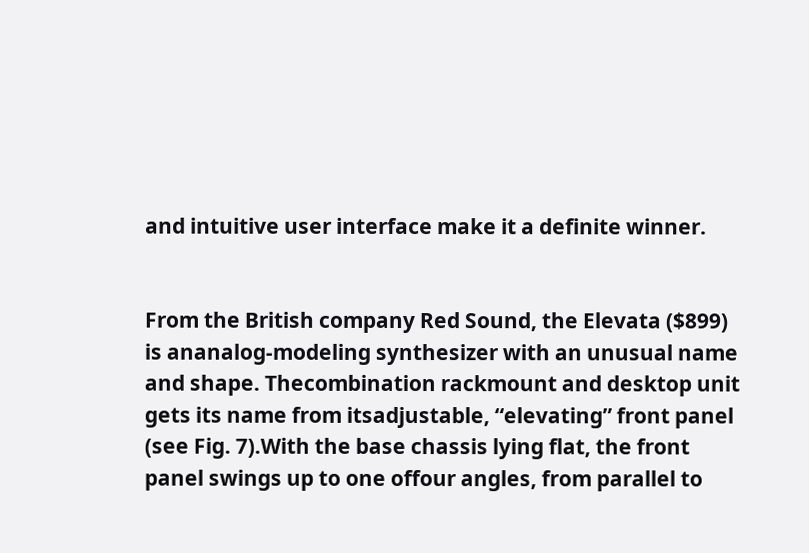and intuitive user interface make it a definite winner.


From the British company Red Sound, the Elevata ($899) is ananalog-modeling synthesizer with an unusual name and shape. Thecombination rackmount and desktop unit gets its name from itsadjustable, “elevating” front panel (see Fig. 7).With the base chassis lying flat, the front panel swings up to one offour angles, from parallel to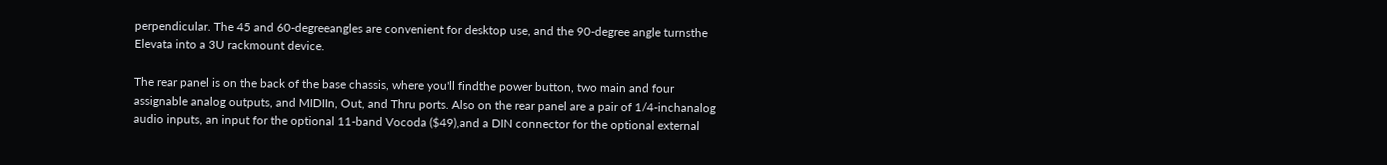perpendicular. The 45 and 60-degreeangles are convenient for desktop use, and the 90-degree angle turnsthe Elevata into a 3U rackmount device.

The rear panel is on the back of the base chassis, where you'll findthe power button, two main and four assignable analog outputs, and MIDIIn, Out, and Thru ports. Also on the rear panel are a pair of 1/4-inchanalog audio inputs, an input for the optional 11-band Vocoda ($49),and a DIN connector for the optional external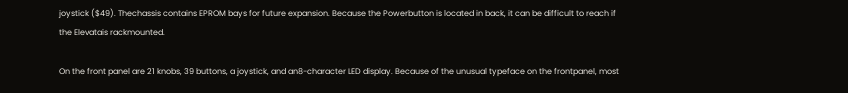joystick ($49). Thechassis contains EPROM bays for future expansion. Because the Powerbutton is located in back, it can be difficult to reach if the Elevatais rackmounted.

On the front panel are 21 knobs, 39 buttons, a joystick, and an8-character LED display. Because of the unusual typeface on the frontpanel, most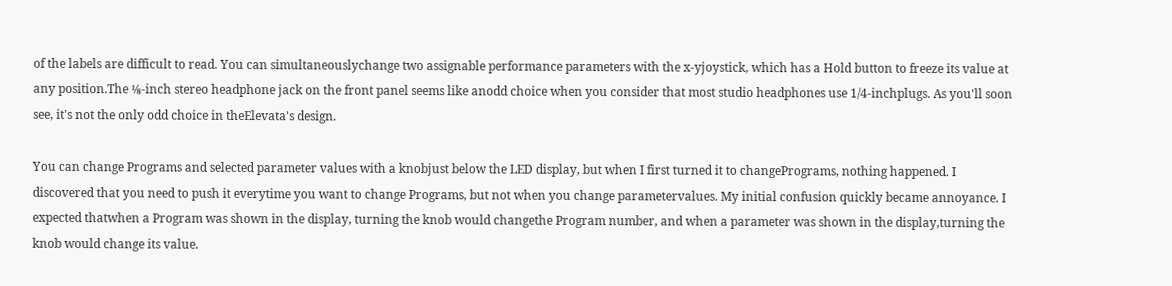of the labels are difficult to read. You can simultaneouslychange two assignable performance parameters with the x-yjoystick, which has a Hold button to freeze its value at any position.The ⅛-inch stereo headphone jack on the front panel seems like anodd choice when you consider that most studio headphones use 1/4-inchplugs. As you'll soon see, it's not the only odd choice in theElevata's design.

You can change Programs and selected parameter values with a knobjust below the LED display, but when I first turned it to changePrograms, nothing happened. I discovered that you need to push it everytime you want to change Programs, but not when you change parametervalues. My initial confusion quickly became annoyance. I expected thatwhen a Program was shown in the display, turning the knob would changethe Program number, and when a parameter was shown in the display,turning the knob would change its value.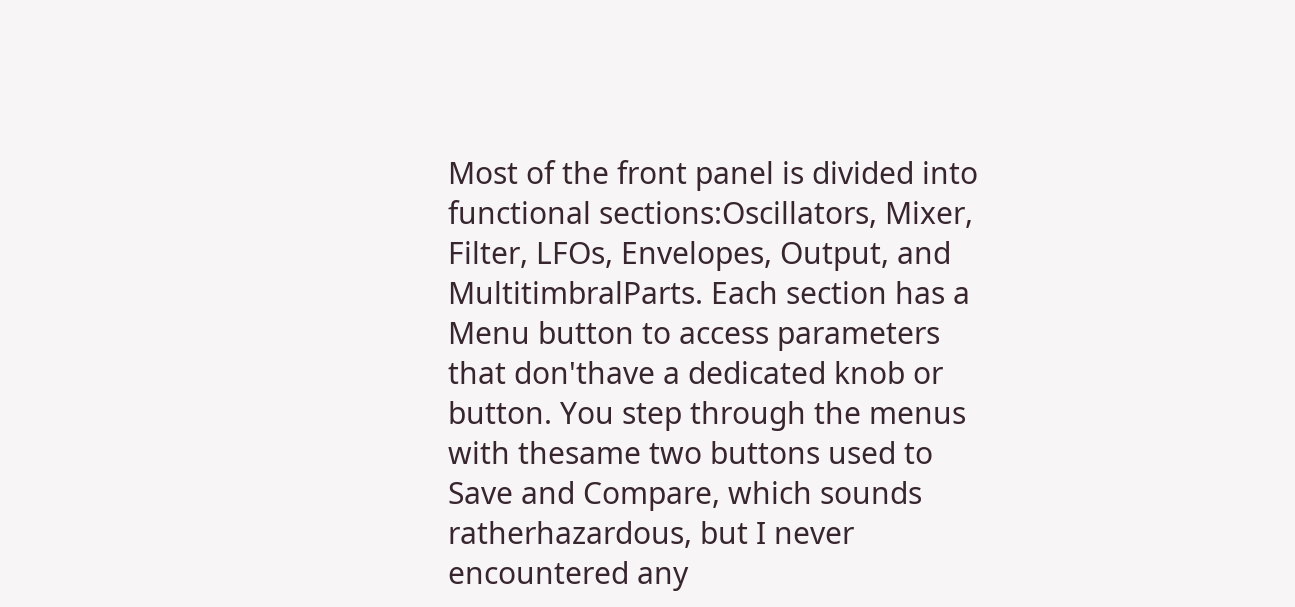Most of the front panel is divided into functional sections:Oscillators, Mixer, Filter, LFOs, Envelopes, Output, and MultitimbralParts. Each section has a Menu button to access parameters that don'thave a dedicated knob or button. You step through the menus with thesame two buttons used to Save and Compare, which sounds ratherhazardous, but I never encountered any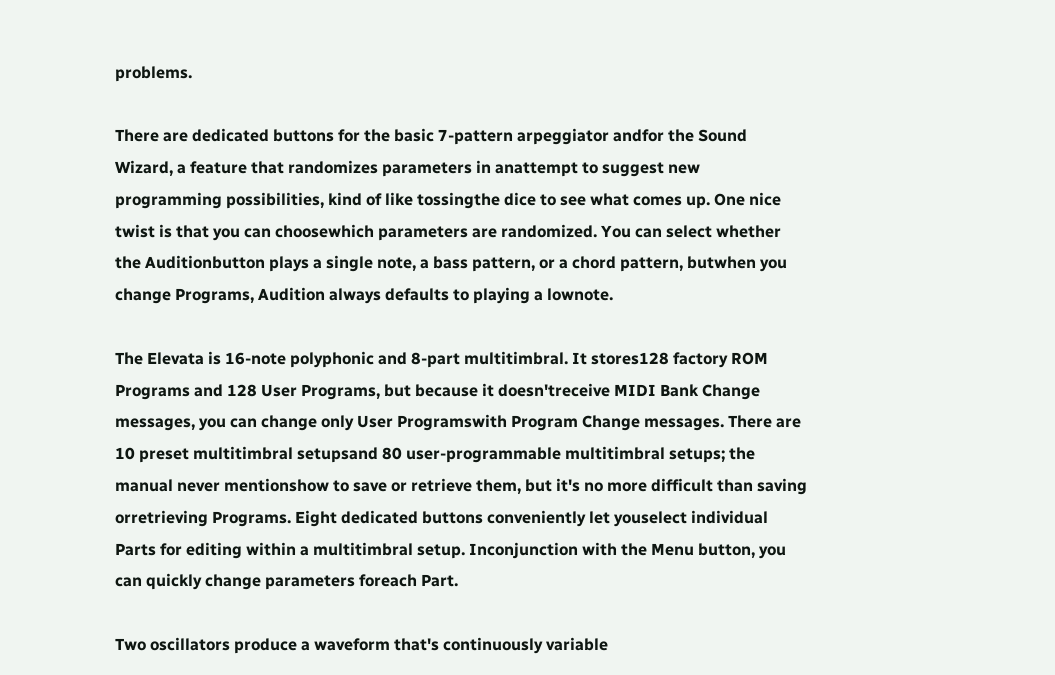problems.

There are dedicated buttons for the basic 7-pattern arpeggiator andfor the Sound Wizard, a feature that randomizes parameters in anattempt to suggest new programming possibilities, kind of like tossingthe dice to see what comes up. One nice twist is that you can choosewhich parameters are randomized. You can select whether the Auditionbutton plays a single note, a bass pattern, or a chord pattern, butwhen you change Programs, Audition always defaults to playing a lownote.

The Elevata is 16-note polyphonic and 8-part multitimbral. It stores128 factory ROM Programs and 128 User Programs, but because it doesn'treceive MIDI Bank Change messages, you can change only User Programswith Program Change messages. There are 10 preset multitimbral setupsand 80 user-programmable multitimbral setups; the manual never mentionshow to save or retrieve them, but it's no more difficult than saving orretrieving Programs. Eight dedicated buttons conveniently let youselect individual Parts for editing within a multitimbral setup. Inconjunction with the Menu button, you can quickly change parameters foreach Part.

Two oscillators produce a waveform that's continuously variable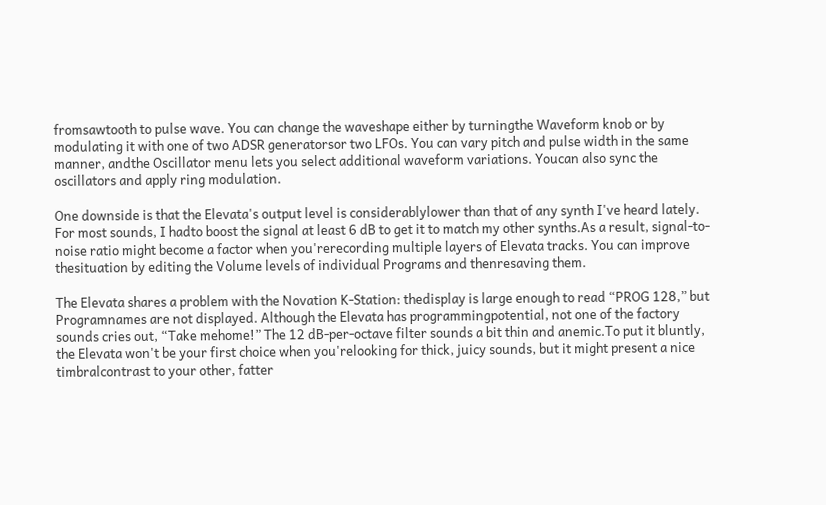fromsawtooth to pulse wave. You can change the waveshape either by turningthe Waveform knob or by modulating it with one of two ADSR generatorsor two LFOs. You can vary pitch and pulse width in the same manner, andthe Oscillator menu lets you select additional waveform variations. Youcan also sync the oscillators and apply ring modulation.

One downside is that the Elevata's output level is considerablylower than that of any synth I've heard lately. For most sounds, I hadto boost the signal at least 6 dB to get it to match my other synths.As a result, signal-to-noise ratio might become a factor when you'rerecording multiple layers of Elevata tracks. You can improve thesituation by editing the Volume levels of individual Programs and thenresaving them.

The Elevata shares a problem with the Novation K-Station: thedisplay is large enough to read “PROG 128,” but Programnames are not displayed. Although the Elevata has programmingpotential, not one of the factory sounds cries out, “Take mehome!” The 12 dB-per-octave filter sounds a bit thin and anemic.To put it bluntly, the Elevata won't be your first choice when you'relooking for thick, juicy sounds, but it might present a nice timbralcontrast to your other, fatter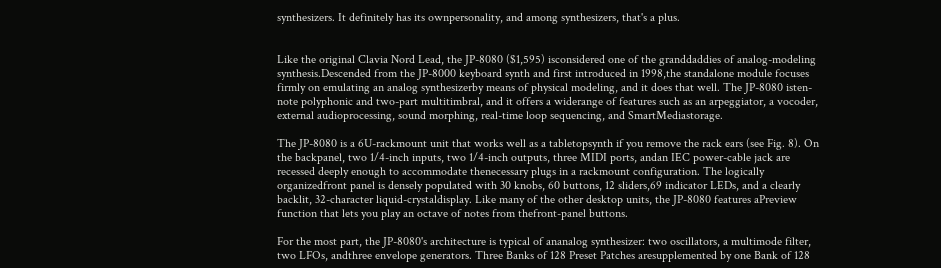synthesizers. It definitely has its ownpersonality, and among synthesizers, that's a plus.


Like the original Clavia Nord Lead, the JP-8080 ($1,595) isconsidered one of the granddaddies of analog-modeling synthesis.Descended from the JP-8000 keyboard synth and first introduced in 1998,the standalone module focuses firmly on emulating an analog synthesizerby means of physical modeling, and it does that well. The JP-8080 isten-note polyphonic and two-part multitimbral, and it offers a widerange of features such as an arpeggiator, a vocoder, external audioprocessing, sound morphing, real-time loop sequencing, and SmartMediastorage.

The JP-8080 is a 6U-rackmount unit that works well as a tabletopsynth if you remove the rack ears (see Fig. 8). On the backpanel, two 1/4-inch inputs, two 1/4-inch outputs, three MIDI ports, andan IEC power-cable jack are recessed deeply enough to accommodate thenecessary plugs in a rackmount configuration. The logically organizedfront panel is densely populated with 30 knobs, 60 buttons, 12 sliders,69 indicator LEDs, and a clearly backlit, 32-character liquid-crystaldisplay. Like many of the other desktop units, the JP-8080 features aPreview function that lets you play an octave of notes from thefront-panel buttons.

For the most part, the JP-8080's architecture is typical of ananalog synthesizer: two oscillators, a multimode filter, two LFOs, andthree envelope generators. Three Banks of 128 Preset Patches aresupplemented by one Bank of 128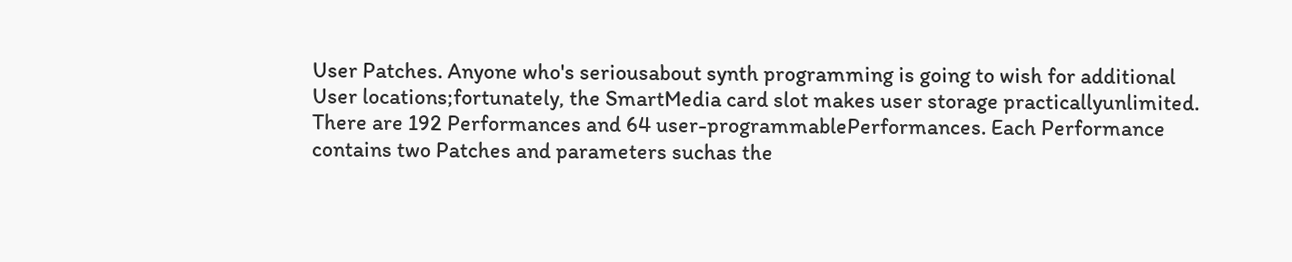User Patches. Anyone who's seriousabout synth programming is going to wish for additional User locations;fortunately, the SmartMedia card slot makes user storage practicallyunlimited. There are 192 Performances and 64 user-programmablePerformances. Each Performance contains two Patches and parameters suchas the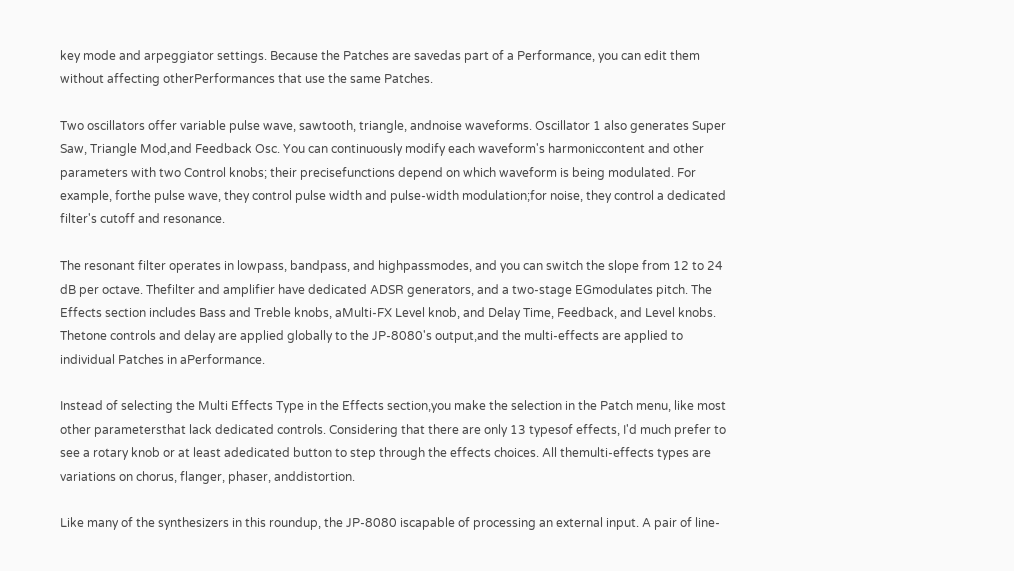key mode and arpeggiator settings. Because the Patches are savedas part of a Performance, you can edit them without affecting otherPerformances that use the same Patches.

Two oscillators offer variable pulse wave, sawtooth, triangle, andnoise waveforms. Oscillator 1 also generates Super Saw, Triangle Mod,and Feedback Osc. You can continuously modify each waveform's harmoniccontent and other parameters with two Control knobs; their precisefunctions depend on which waveform is being modulated. For example, forthe pulse wave, they control pulse width and pulse-width modulation;for noise, they control a dedicated filter's cutoff and resonance.

The resonant filter operates in lowpass, bandpass, and highpassmodes, and you can switch the slope from 12 to 24 dB per octave. Thefilter and amplifier have dedicated ADSR generators, and a two-stage EGmodulates pitch. The Effects section includes Bass and Treble knobs, aMulti-FX Level knob, and Delay Time, Feedback, and Level knobs. Thetone controls and delay are applied globally to the JP-8080's output,and the multi-effects are applied to individual Patches in aPerformance.

Instead of selecting the Multi Effects Type in the Effects section,you make the selection in the Patch menu, like most other parametersthat lack dedicated controls. Considering that there are only 13 typesof effects, I'd much prefer to see a rotary knob or at least adedicated button to step through the effects choices. All themulti-effects types are variations on chorus, flanger, phaser, anddistortion.

Like many of the synthesizers in this roundup, the JP-8080 iscapable of processing an external input. A pair of line-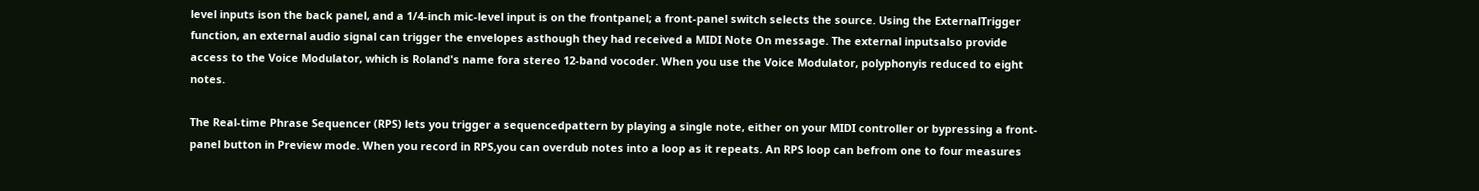level inputs ison the back panel, and a 1/4-inch mic-level input is on the frontpanel; a front-panel switch selects the source. Using the ExternalTrigger function, an external audio signal can trigger the envelopes asthough they had received a MIDI Note On message. The external inputsalso provide access to the Voice Modulator, which is Roland's name fora stereo 12-band vocoder. When you use the Voice Modulator, polyphonyis reduced to eight notes.

The Real-time Phrase Sequencer (RPS) lets you trigger a sequencedpattern by playing a single note, either on your MIDI controller or bypressing a front-panel button in Preview mode. When you record in RPS,you can overdub notes into a loop as it repeats. An RPS loop can befrom one to four measures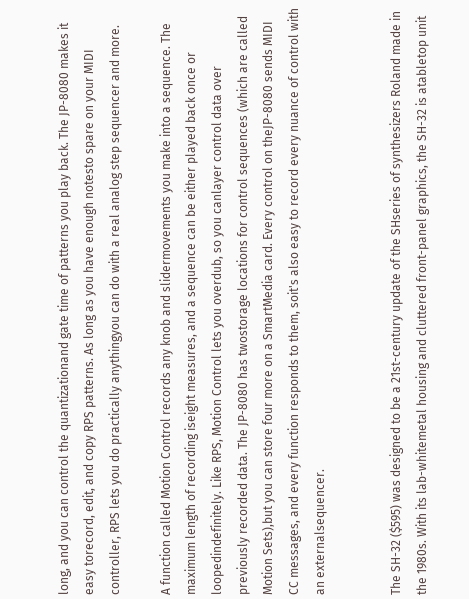long, and you can control the quantizationand gate time of patterns you play back. The JP-8080 makes it easy torecord, edit, and copy RPS patterns. As long as you have enough notesto spare on your MIDI controller, RPS lets you do practically anythingyou can do with a real analog step sequencer and more.

A function called Motion Control records any knob and slidermovements you make into a sequence. The maximum length of recording iseight measures, and a sequence can be either played back once or loopedindefinitely. Like RPS, Motion Control lets you overdub, so you canlayer control data over previously recorded data. The JP-8080 has twostorage locations for control sequences (which are called Motion Sets),but you can store four more on a SmartMedia card. Every control on theJP-8080 sends MIDI CC messages, and every function responds to them, soit's also easy to record every nuance of control with an externalsequencer.


The SH-32 ($595) was designed to be a 21st-century update of the SHseries of synthesizers Roland made in the 1980s. With its lab-whitemetal housing and cluttered front-panel graphics, the SH-32 is atabletop unit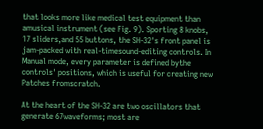that looks more like medical test equipment than amusical instrument (see Fig. 9). Sporting 8 knobs, 17 sliders,and 55 buttons, the SH-32's front panel is jam-packed with real-timesound-editing controls. In Manual mode, every parameter is defined bythe controls' positions, which is useful for creating new Patches fromscratch.

At the heart of the SH-32 are two oscillators that generate 67waveforms; most are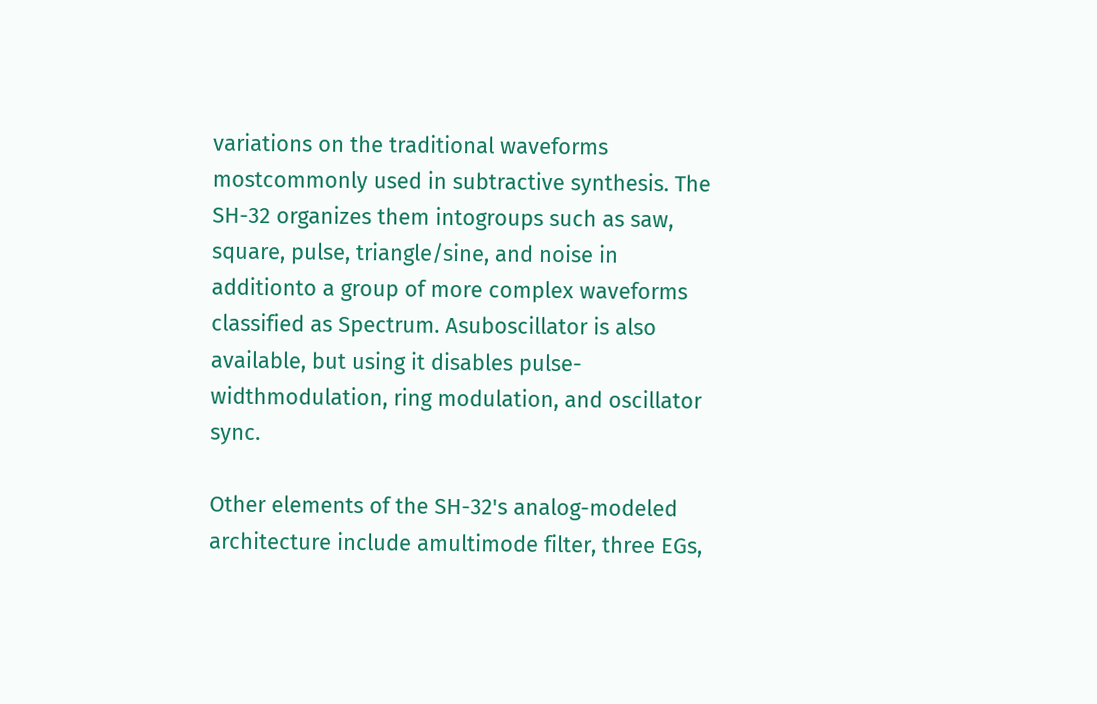variations on the traditional waveforms mostcommonly used in subtractive synthesis. The SH-32 organizes them intogroups such as saw, square, pulse, triangle/sine, and noise in additionto a group of more complex waveforms classified as Spectrum. Asuboscillator is also available, but using it disables pulse-widthmodulation, ring modulation, and oscillator sync.

Other elements of the SH-32's analog-modeled architecture include amultimode filter, three EGs,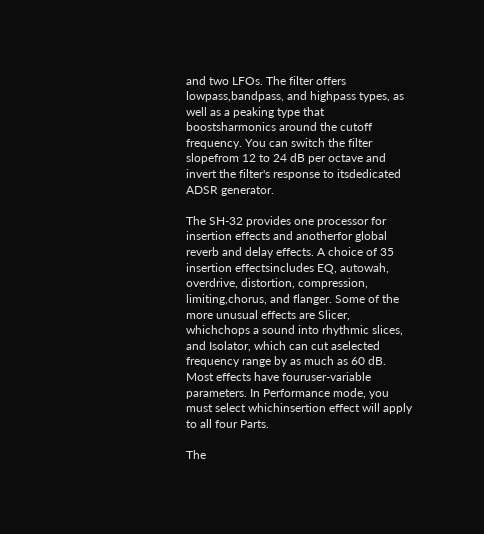and two LFOs. The filter offers lowpass,bandpass, and highpass types, as well as a peaking type that boostsharmonics around the cutoff frequency. You can switch the filter slopefrom 12 to 24 dB per octave and invert the filter's response to itsdedicated ADSR generator.

The SH-32 provides one processor for insertion effects and anotherfor global reverb and delay effects. A choice of 35 insertion effectsincludes EQ, autowah, overdrive, distortion, compression, limiting,chorus, and flanger. Some of the more unusual effects are Slicer, whichchops a sound into rhythmic slices, and Isolator, which can cut aselected frequency range by as much as 60 dB. Most effects have fouruser-variable parameters. In Performance mode, you must select whichinsertion effect will apply to all four Parts.

The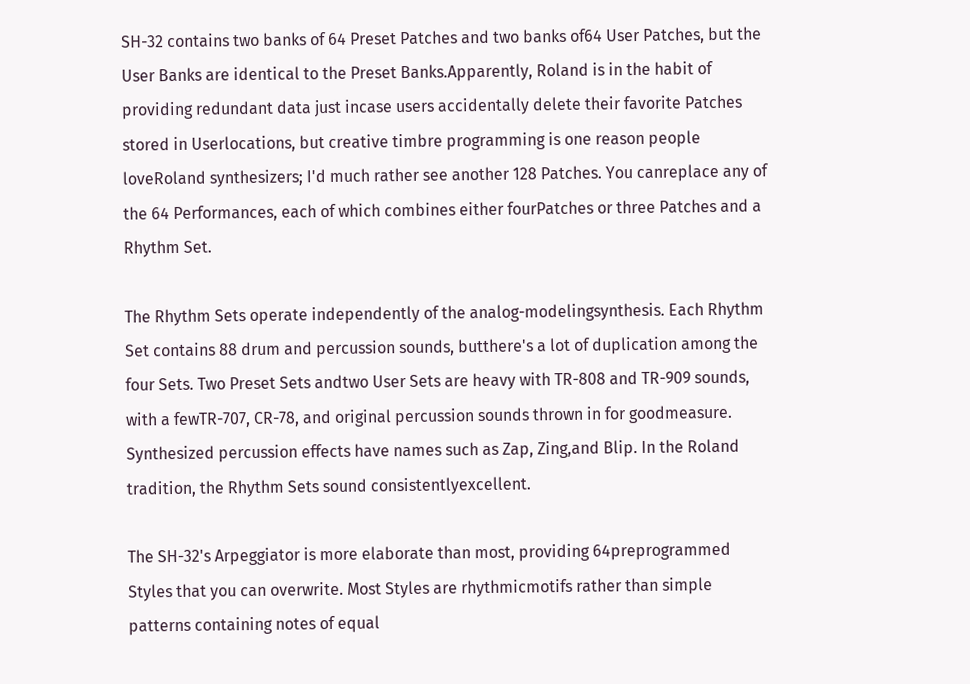SH-32 contains two banks of 64 Preset Patches and two banks of64 User Patches, but the User Banks are identical to the Preset Banks.Apparently, Roland is in the habit of providing redundant data just incase users accidentally delete their favorite Patches stored in Userlocations, but creative timbre programming is one reason people loveRoland synthesizers; I'd much rather see another 128 Patches. You canreplace any of the 64 Performances, each of which combines either fourPatches or three Patches and a Rhythm Set.

The Rhythm Sets operate independently of the analog-modelingsynthesis. Each Rhythm Set contains 88 drum and percussion sounds, butthere's a lot of duplication among the four Sets. Two Preset Sets andtwo User Sets are heavy with TR-808 and TR-909 sounds, with a fewTR-707, CR-78, and original percussion sounds thrown in for goodmeasure. Synthesized percussion effects have names such as Zap, Zing,and Blip. In the Roland tradition, the Rhythm Sets sound consistentlyexcellent.

The SH-32's Arpeggiator is more elaborate than most, providing 64preprogrammed Styles that you can overwrite. Most Styles are rhythmicmotifs rather than simple patterns containing notes of equal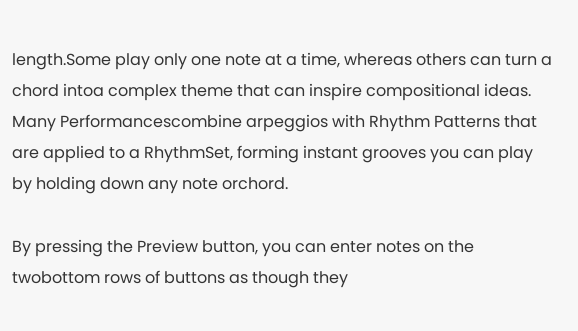length.Some play only one note at a time, whereas others can turn a chord intoa complex theme that can inspire compositional ideas. Many Performancescombine arpeggios with Rhythm Patterns that are applied to a RhythmSet, forming instant grooves you can play by holding down any note orchord.

By pressing the Preview button, you can enter notes on the twobottom rows of buttons as though they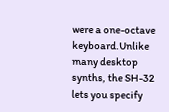were a one-octave keyboard.Unlike many desktop synths, the SH-32 lets you specify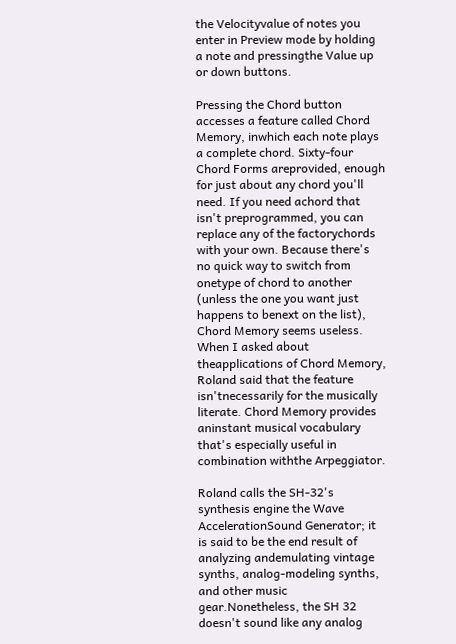the Velocityvalue of notes you enter in Preview mode by holding a note and pressingthe Value up or down buttons.

Pressing the Chord button accesses a feature called Chord Memory, inwhich each note plays a complete chord. Sixty-four Chord Forms areprovided, enough for just about any chord you'll need. If you need achord that isn't preprogrammed, you can replace any of the factorychords with your own. Because there's no quick way to switch from onetype of chord to another (unless the one you want just happens to benext on the list), Chord Memory seems useless. When I asked about theapplications of Chord Memory, Roland said that the feature isn'tnecessarily for the musically literate. Chord Memory provides aninstant musical vocabulary that's especially useful in combination withthe Arpeggiator.

Roland calls the SH-32's synthesis engine the Wave AccelerationSound Generator; it is said to be the end result of analyzing andemulating vintage synths, analog-modeling synths, and other music gear.Nonetheless, the SH 32 doesn't sound like any analog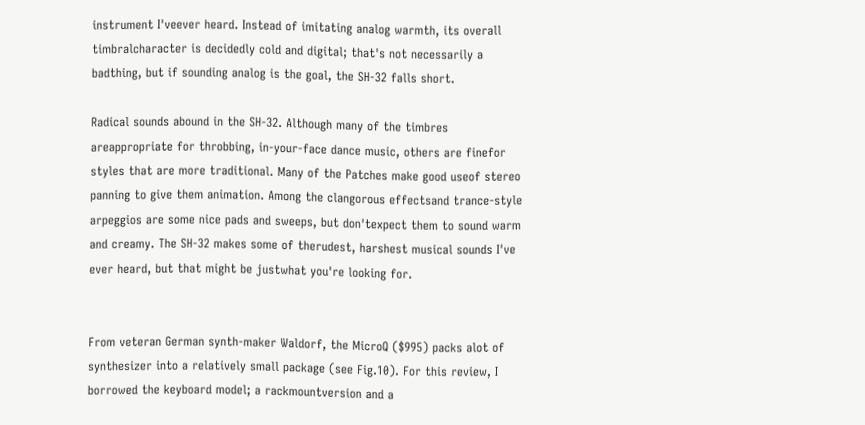instrument I'veever heard. Instead of imitating analog warmth, its overall timbralcharacter is decidedly cold and digital; that's not necessarily a badthing, but if sounding analog is the goal, the SH-32 falls short.

Radical sounds abound in the SH-32. Although many of the timbres areappropriate for throbbing, in-your-face dance music, others are finefor styles that are more traditional. Many of the Patches make good useof stereo panning to give them animation. Among the clangorous effectsand trance-style arpeggios are some nice pads and sweeps, but don'texpect them to sound warm and creamy. The SH-32 makes some of therudest, harshest musical sounds I've ever heard, but that might be justwhat you're looking for.


From veteran German synth-maker Waldorf, the MicroQ ($995) packs alot of synthesizer into a relatively small package (see Fig.10). For this review, I borrowed the keyboard model; a rackmountversion and a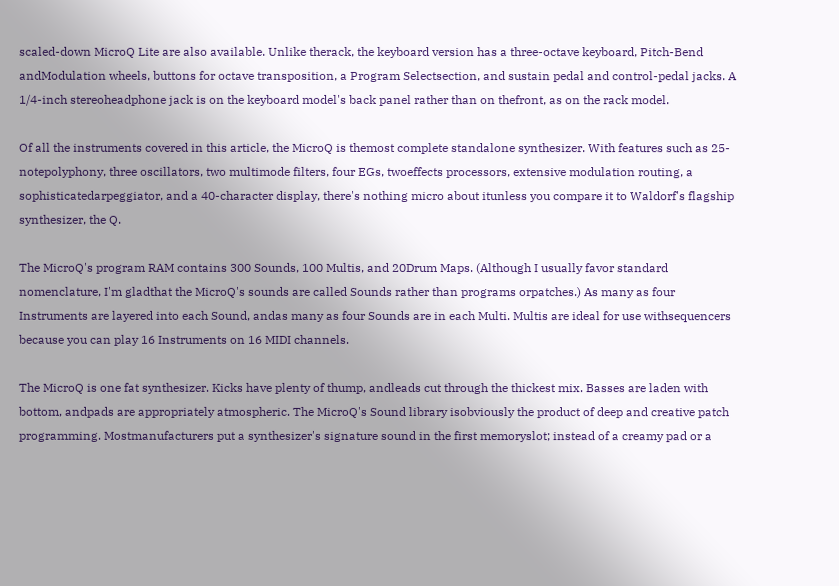scaled-down MicroQ Lite are also available. Unlike therack, the keyboard version has a three-octave keyboard, Pitch-Bend andModulation wheels, buttons for octave transposition, a Program Selectsection, and sustain pedal and control-pedal jacks. A 1/4-inch stereoheadphone jack is on the keyboard model's back panel rather than on thefront, as on the rack model.

Of all the instruments covered in this article, the MicroQ is themost complete standalone synthesizer. With features such as 25-notepolyphony, three oscillators, two multimode filters, four EGs, twoeffects processors, extensive modulation routing, a sophisticatedarpeggiator, and a 40-character display, there's nothing micro about itunless you compare it to Waldorf's flagship synthesizer, the Q.

The MicroQ's program RAM contains 300 Sounds, 100 Multis, and 20Drum Maps. (Although I usually favor standard nomenclature, I'm gladthat the MicroQ's sounds are called Sounds rather than programs orpatches.) As many as four Instruments are layered into each Sound, andas many as four Sounds are in each Multi. Multis are ideal for use withsequencers because you can play 16 Instruments on 16 MIDI channels.

The MicroQ is one fat synthesizer. Kicks have plenty of thump, andleads cut through the thickest mix. Basses are laden with bottom, andpads are appropriately atmospheric. The MicroQ's Sound library isobviously the product of deep and creative patch programming. Mostmanufacturers put a synthesizer's signature sound in the first memoryslot; instead of a creamy pad or a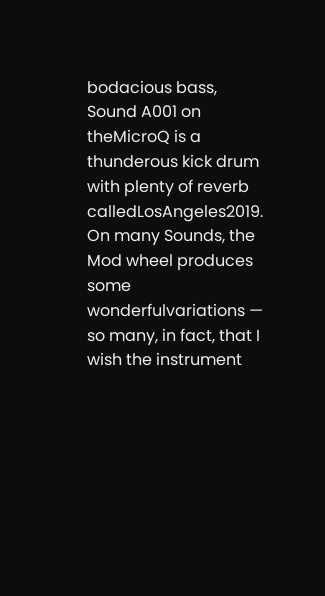bodacious bass, Sound A001 on theMicroQ is a thunderous kick drum with plenty of reverb calledLosAngeles2019. On many Sounds, the Mod wheel produces some wonderfulvariations — so many, in fact, that I wish the instrument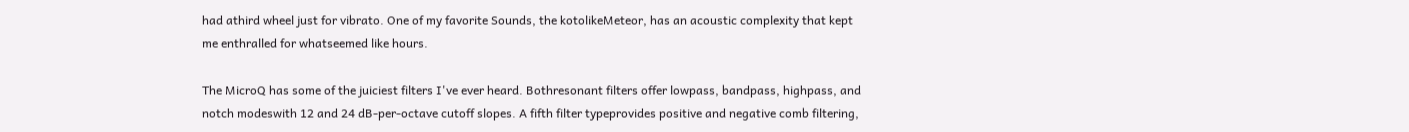had athird wheel just for vibrato. One of my favorite Sounds, the kotolikeMeteor, has an acoustic complexity that kept me enthralled for whatseemed like hours.

The MicroQ has some of the juiciest filters I've ever heard. Bothresonant filters offer lowpass, bandpass, highpass, and notch modeswith 12 and 24 dB-per-octave cutoff slopes. A fifth filter typeprovides positive and negative comb filtering,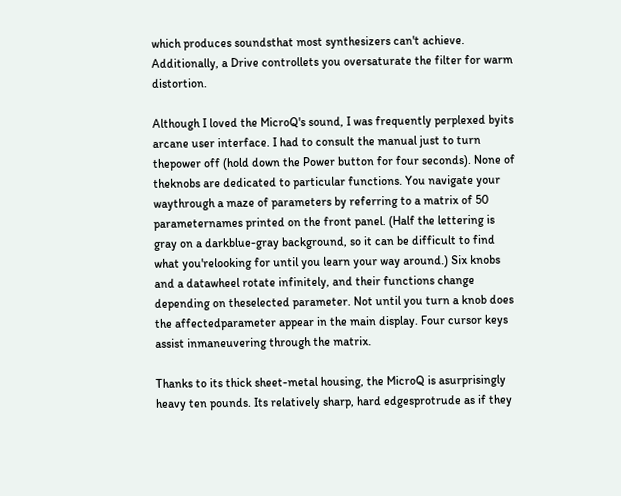which produces soundsthat most synthesizers can't achieve. Additionally, a Drive controllets you oversaturate the filter for warm distortion.

Although I loved the MicroQ's sound, I was frequently perplexed byits arcane user interface. I had to consult the manual just to turn thepower off (hold down the Power button for four seconds). None of theknobs are dedicated to particular functions. You navigate your waythrough a maze of parameters by referring to a matrix of 50 parameternames printed on the front panel. (Half the lettering is gray on a darkblue-gray background, so it can be difficult to find what you'relooking for until you learn your way around.) Six knobs and a datawheel rotate infinitely, and their functions change depending on theselected parameter. Not until you turn a knob does the affectedparameter appear in the main display. Four cursor keys assist inmaneuvering through the matrix.

Thanks to its thick sheet-metal housing, the MicroQ is asurprisingly heavy ten pounds. Its relatively sharp, hard edgesprotrude as if they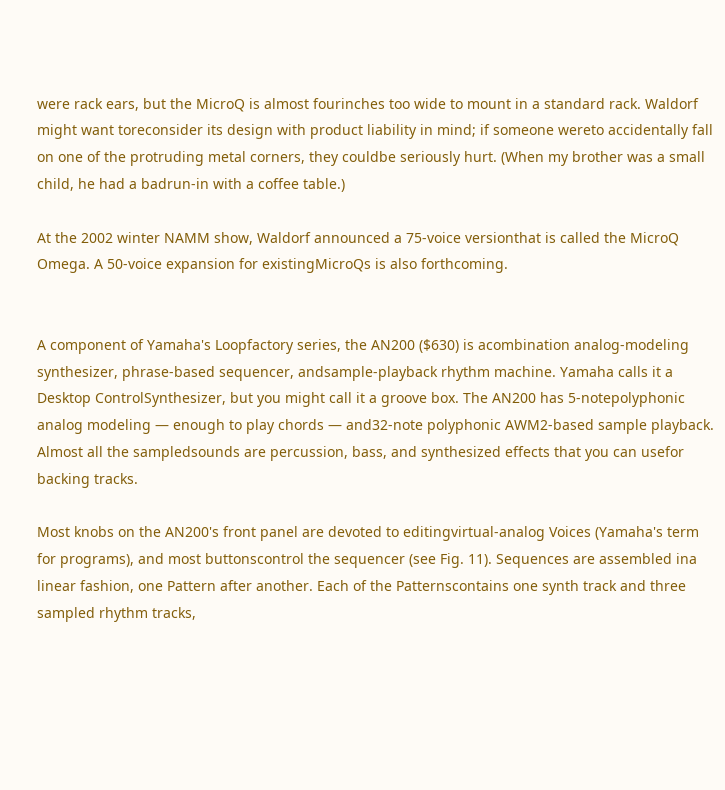were rack ears, but the MicroQ is almost fourinches too wide to mount in a standard rack. Waldorf might want toreconsider its design with product liability in mind; if someone wereto accidentally fall on one of the protruding metal corners, they couldbe seriously hurt. (When my brother was a small child, he had a badrun-in with a coffee table.)

At the 2002 winter NAMM show, Waldorf announced a 75-voice versionthat is called the MicroQ Omega. A 50-voice expansion for existingMicroQs is also forthcoming.


A component of Yamaha's Loopfactory series, the AN200 ($630) is acombination analog-modeling synthesizer, phrase-based sequencer, andsample-playback rhythm machine. Yamaha calls it a Desktop ControlSynthesizer, but you might call it a groove box. The AN200 has 5-notepolyphonic analog modeling — enough to play chords — and32-note polyphonic AWM2-based sample playback. Almost all the sampledsounds are percussion, bass, and synthesized effects that you can usefor backing tracks.

Most knobs on the AN200's front panel are devoted to editingvirtual-analog Voices (Yamaha's term for programs), and most buttonscontrol the sequencer (see Fig. 11). Sequences are assembled ina linear fashion, one Pattern after another. Each of the Patternscontains one synth track and three sampled rhythm tracks,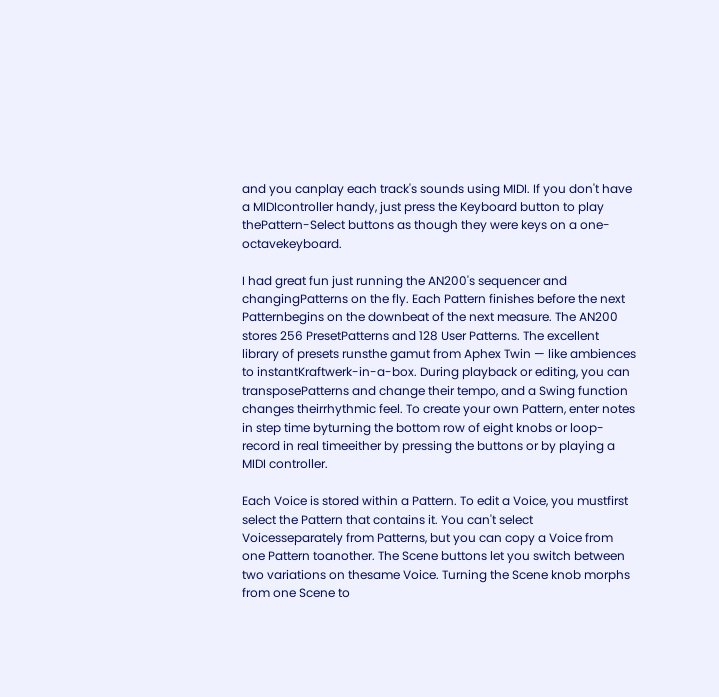and you canplay each track's sounds using MIDI. If you don't have a MIDIcontroller handy, just press the Keyboard button to play thePattern-Select buttons as though they were keys on a one-octavekeyboard.

I had great fun just running the AN200's sequencer and changingPatterns on the fly. Each Pattern finishes before the next Patternbegins on the downbeat of the next measure. The AN200 stores 256 PresetPatterns and 128 User Patterns. The excellent library of presets runsthe gamut from Aphex Twin — like ambiences to instantKraftwerk-in-a-box. During playback or editing, you can transposePatterns and change their tempo, and a Swing function changes theirrhythmic feel. To create your own Pattern, enter notes in step time byturning the bottom row of eight knobs or loop-record in real timeeither by pressing the buttons or by playing a MIDI controller.

Each Voice is stored within a Pattern. To edit a Voice, you mustfirst select the Pattern that contains it. You can't select Voicesseparately from Patterns, but you can copy a Voice from one Pattern toanother. The Scene buttons let you switch between two variations on thesame Voice. Turning the Scene knob morphs from one Scene to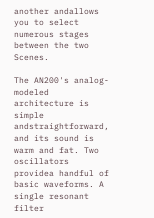another andallows you to select numerous stages between the two Scenes.

The AN200's analog-modeled architecture is simple andstraightforward, and its sound is warm and fat. Two oscillators providea handful of basic waveforms. A single resonant filter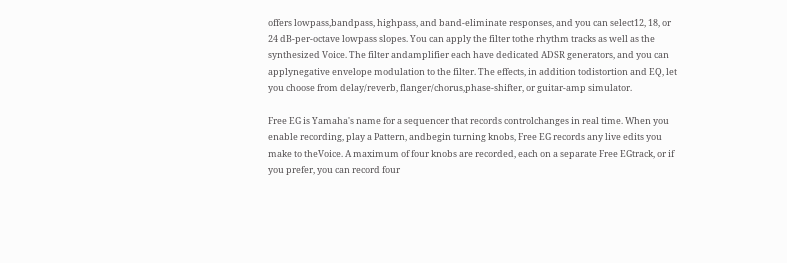offers lowpass,bandpass, highpass, and band-eliminate responses, and you can select12, 18, or 24 dB-per-octave lowpass slopes. You can apply the filter tothe rhythm tracks as well as the synthesized Voice. The filter andamplifier each have dedicated ADSR generators, and you can applynegative envelope modulation to the filter. The effects, in addition todistortion and EQ, let you choose from delay/reverb, flanger/chorus,phase-shifter, or guitar-amp simulator.

Free EG is Yamaha's name for a sequencer that records controlchanges in real time. When you enable recording, play a Pattern, andbegin turning knobs, Free EG records any live edits you make to theVoice. A maximum of four knobs are recorded, each on a separate Free EGtrack, or if you prefer, you can record four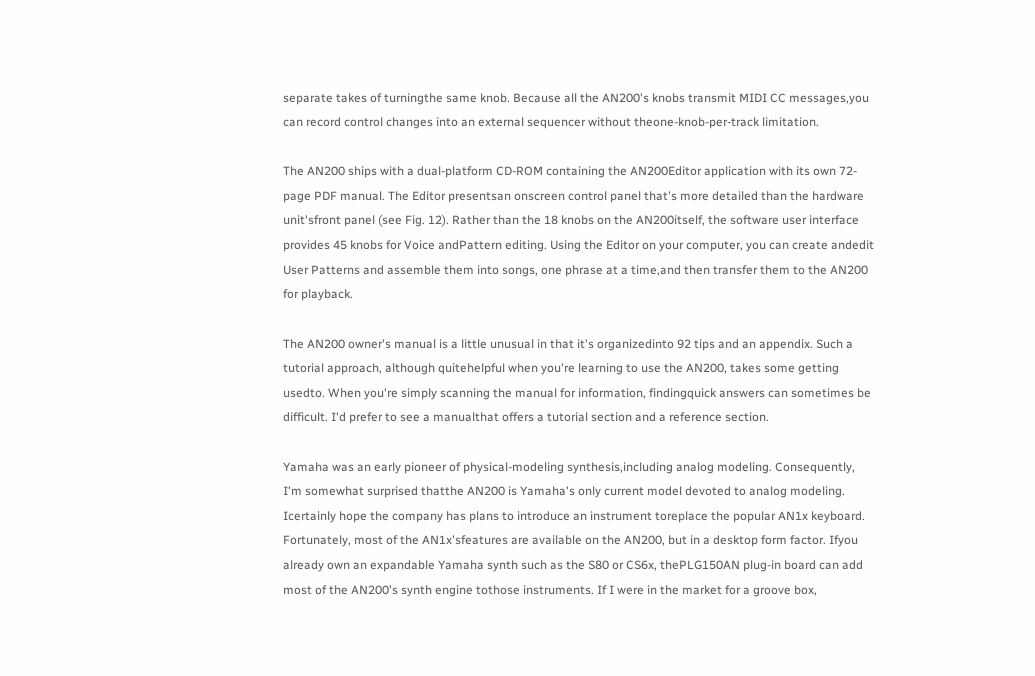separate takes of turningthe same knob. Because all the AN200's knobs transmit MIDI CC messages,you can record control changes into an external sequencer without theone-knob-per-track limitation.

The AN200 ships with a dual-platform CD-ROM containing the AN200Editor application with its own 72-page PDF manual. The Editor presentsan onscreen control panel that's more detailed than the hardware unit'sfront panel (see Fig. 12). Rather than the 18 knobs on the AN200itself, the software user interface provides 45 knobs for Voice andPattern editing. Using the Editor on your computer, you can create andedit User Patterns and assemble them into songs, one phrase at a time,and then transfer them to the AN200 for playback.

The AN200 owner's manual is a little unusual in that it's organizedinto 92 tips and an appendix. Such a tutorial approach, although quitehelpful when you're learning to use the AN200, takes some getting usedto. When you're simply scanning the manual for information, findingquick answers can sometimes be difficult. I'd prefer to see a manualthat offers a tutorial section and a reference section.

Yamaha was an early pioneer of physical-modeling synthesis,including analog modeling. Consequently, I'm somewhat surprised thatthe AN200 is Yamaha's only current model devoted to analog modeling. Icertainly hope the company has plans to introduce an instrument toreplace the popular AN1x keyboard. Fortunately, most of the AN1x'sfeatures are available on the AN200, but in a desktop form factor. Ifyou already own an expandable Yamaha synth such as the S80 or CS6x, thePLG150AN plug-in board can add most of the AN200's synth engine tothose instruments. If I were in the market for a groove box,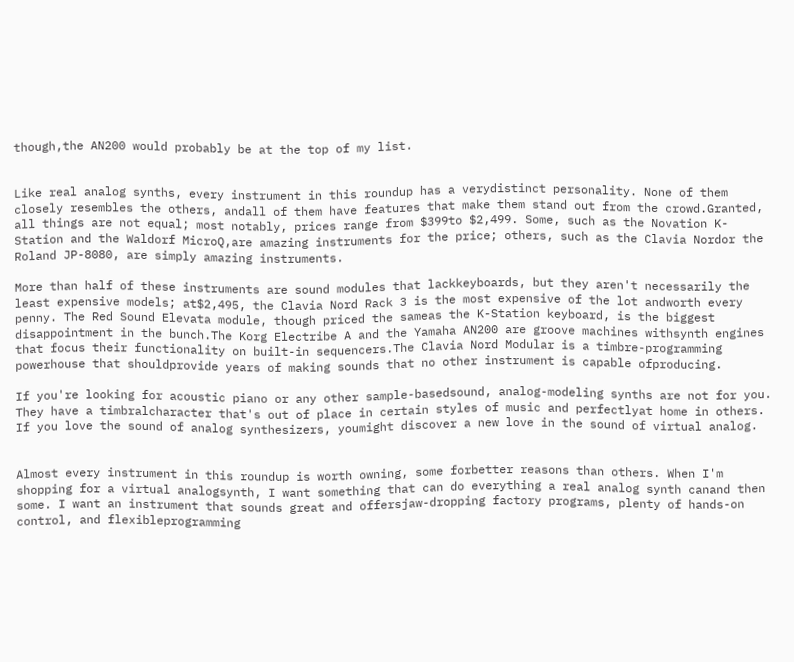though,the AN200 would probably be at the top of my list.


Like real analog synths, every instrument in this roundup has a verydistinct personality. None of them closely resembles the others, andall of them have features that make them stand out from the crowd.Granted, all things are not equal; most notably, prices range from $399to $2,499. Some, such as the Novation K-Station and the Waldorf MicroQ,are amazing instruments for the price; others, such as the Clavia Nordor the Roland JP-8080, are simply amazing instruments.

More than half of these instruments are sound modules that lackkeyboards, but they aren't necessarily the least expensive models; at$2,495, the Clavia Nord Rack 3 is the most expensive of the lot andworth every penny. The Red Sound Elevata module, though priced the sameas the K-Station keyboard, is the biggest disappointment in the bunch.The Korg Electribe A and the Yamaha AN200 are groove machines withsynth engines that focus their functionality on built-in sequencers.The Clavia Nord Modular is a timbre-programming powerhouse that shouldprovide years of making sounds that no other instrument is capable ofproducing.

If you're looking for acoustic piano or any other sample-basedsound, analog-modeling synths are not for you. They have a timbralcharacter that's out of place in certain styles of music and perfectlyat home in others. If you love the sound of analog synthesizers, youmight discover a new love in the sound of virtual analog.


Almost every instrument in this roundup is worth owning, some forbetter reasons than others. When I'm shopping for a virtual analogsynth, I want something that can do everything a real analog synth canand then some. I want an instrument that sounds great and offersjaw-dropping factory programs, plenty of hands-on control, and flexibleprogramming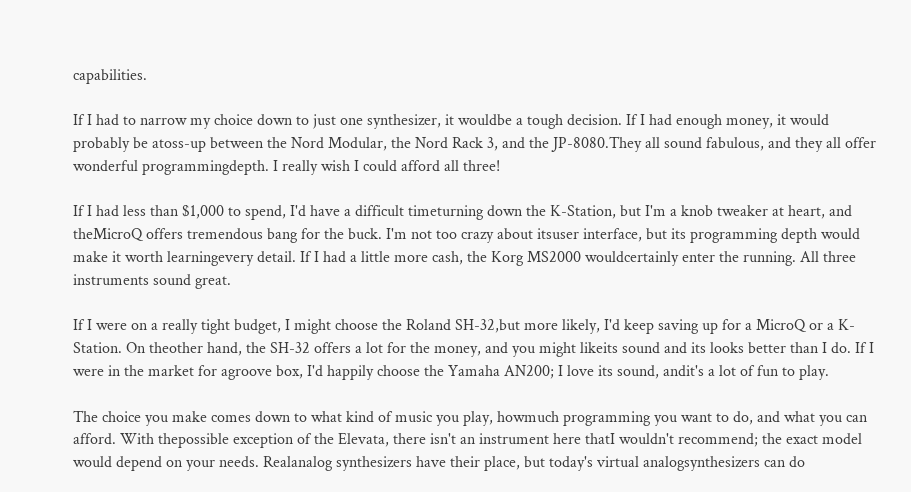capabilities.

If I had to narrow my choice down to just one synthesizer, it wouldbe a tough decision. If I had enough money, it would probably be atoss-up between the Nord Modular, the Nord Rack 3, and the JP-8080.They all sound fabulous, and they all offer wonderful programmingdepth. I really wish I could afford all three!

If I had less than $1,000 to spend, I'd have a difficult timeturning down the K-Station, but I'm a knob tweaker at heart, and theMicroQ offers tremendous bang for the buck. I'm not too crazy about itsuser interface, but its programming depth would make it worth learningevery detail. If I had a little more cash, the Korg MS2000 wouldcertainly enter the running. All three instruments sound great.

If I were on a really tight budget, I might choose the Roland SH-32,but more likely, I'd keep saving up for a MicroQ or a K-Station. On theother hand, the SH-32 offers a lot for the money, and you might likeits sound and its looks better than I do. If I were in the market for agroove box, I'd happily choose the Yamaha AN200; I love its sound, andit's a lot of fun to play.

The choice you make comes down to what kind of music you play, howmuch programming you want to do, and what you can afford. With thepossible exception of the Elevata, there isn't an instrument here thatI wouldn't recommend; the exact model would depend on your needs. Realanalog synthesizers have their place, but today's virtual analogsynthesizers can do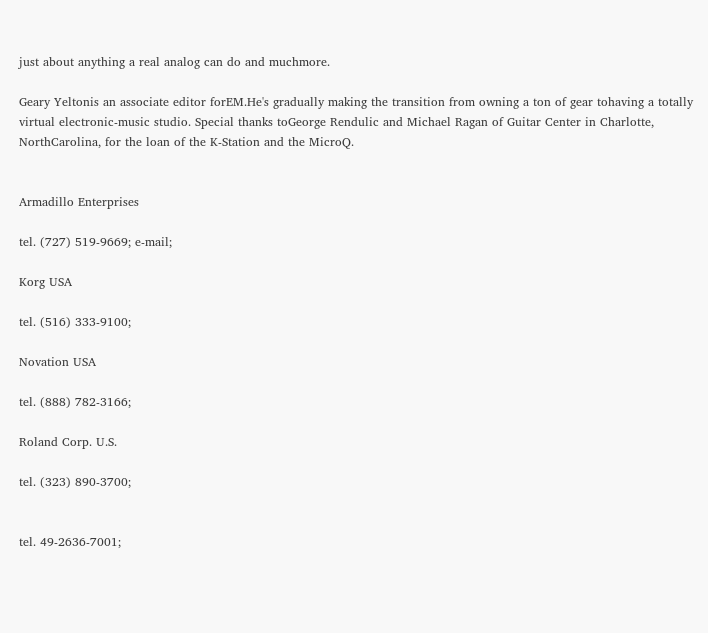just about anything a real analog can do and muchmore.

Geary Yeltonis an associate editor forEM.He's gradually making the transition from owning a ton of gear tohaving a totally virtual electronic-music studio. Special thanks toGeorge Rendulic and Michael Ragan of Guitar Center in Charlotte, NorthCarolina, for the loan of the K-Station and the MicroQ.


Armadillo Enterprises

tel. (727) 519-9669; e-mail;

Korg USA

tel. (516) 333-9100;

Novation USA

tel. (888) 782-3166;

Roland Corp. U.S.

tel. (323) 890-3700;


tel. 49-2636-7001;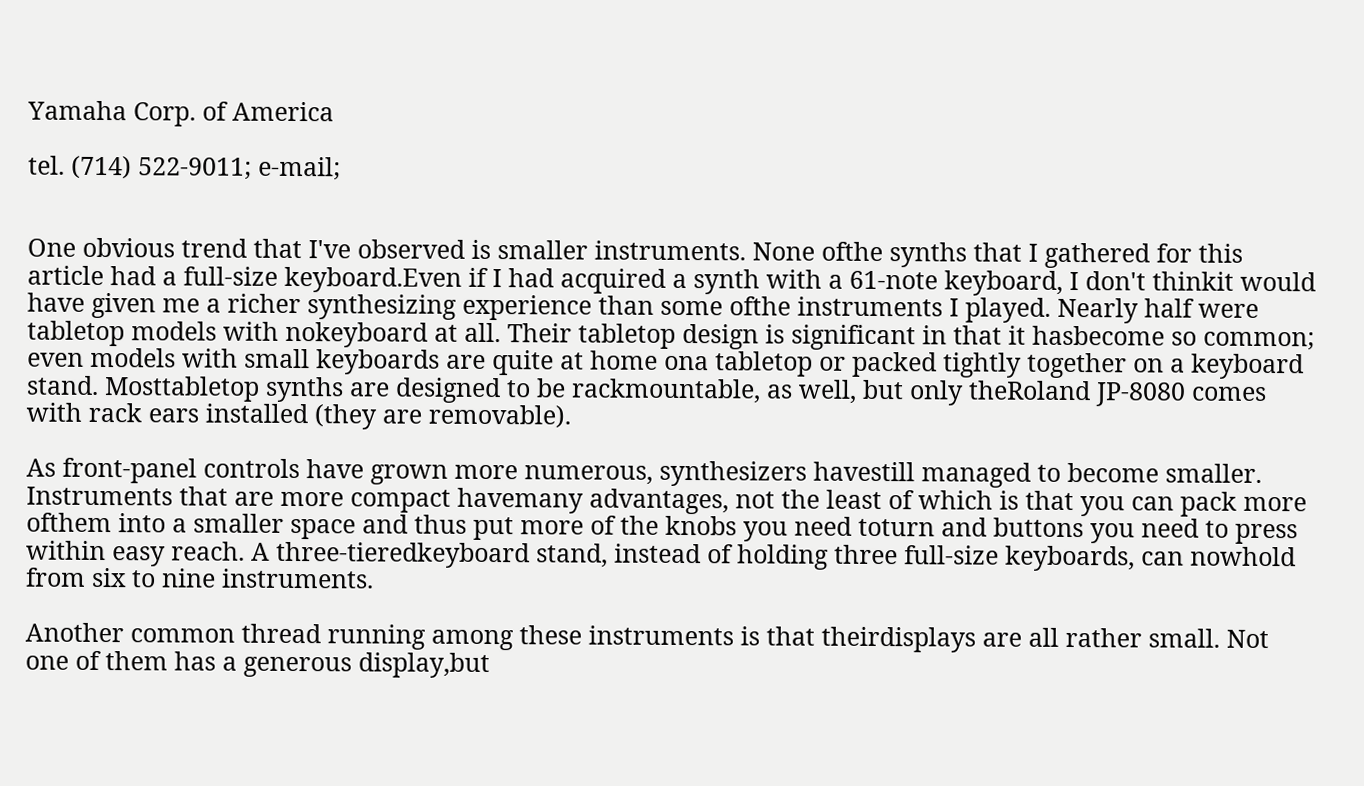Yamaha Corp. of America

tel. (714) 522-9011; e-mail;


One obvious trend that I've observed is smaller instruments. None ofthe synths that I gathered for this article had a full-size keyboard.Even if I had acquired a synth with a 61-note keyboard, I don't thinkit would have given me a richer synthesizing experience than some ofthe instruments I played. Nearly half were tabletop models with nokeyboard at all. Their tabletop design is significant in that it hasbecome so common; even models with small keyboards are quite at home ona tabletop or packed tightly together on a keyboard stand. Mosttabletop synths are designed to be rackmountable, as well, but only theRoland JP-8080 comes with rack ears installed (they are removable).

As front-panel controls have grown more numerous, synthesizers havestill managed to become smaller. Instruments that are more compact havemany advantages, not the least of which is that you can pack more ofthem into a smaller space and thus put more of the knobs you need toturn and buttons you need to press within easy reach. A three-tieredkeyboard stand, instead of holding three full-size keyboards, can nowhold from six to nine instruments.

Another common thread running among these instruments is that theirdisplays are all rather small. Not one of them has a generous display,but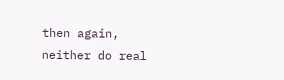then again, neither do real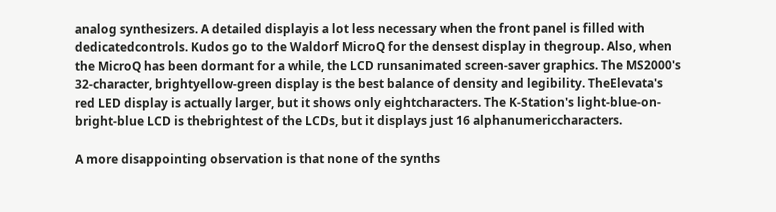analog synthesizers. A detailed displayis a lot less necessary when the front panel is filled with dedicatedcontrols. Kudos go to the Waldorf MicroQ for the densest display in thegroup. Also, when the MicroQ has been dormant for a while, the LCD runsanimated screen-saver graphics. The MS2000's 32-character, brightyellow-green display is the best balance of density and legibility. TheElevata's red LED display is actually larger, but it shows only eightcharacters. The K-Station's light-blue-on-bright-blue LCD is thebrightest of the LCDs, but it displays just 16 alphanumericcharacters.

A more disappointing observation is that none of the synths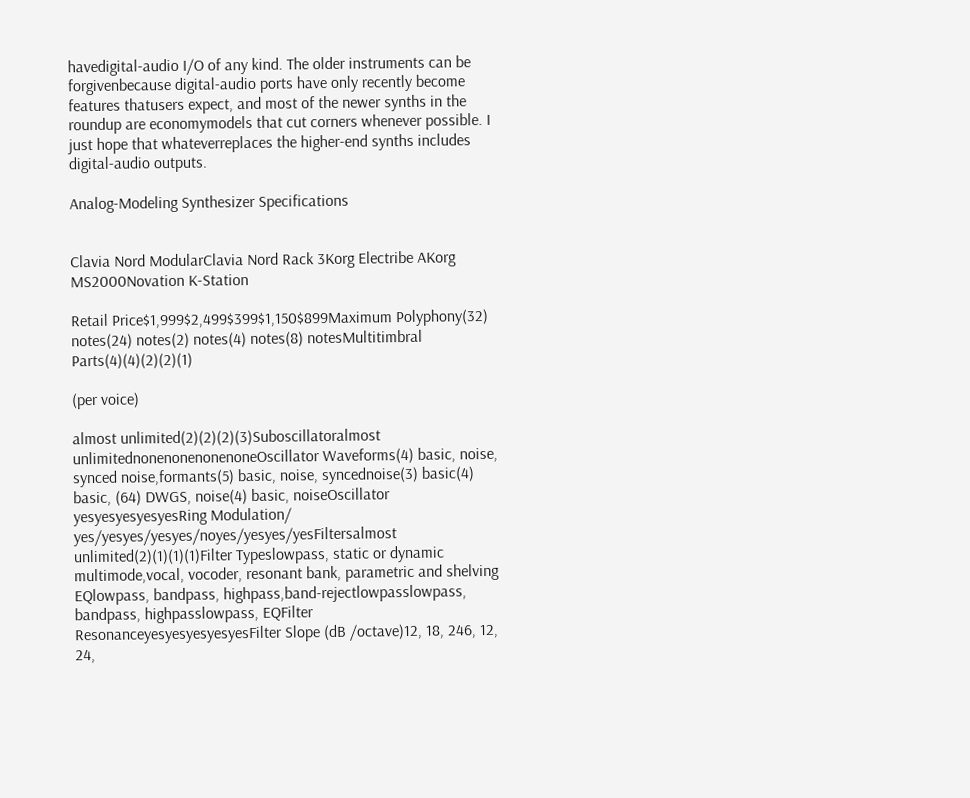havedigital-audio I/O of any kind. The older instruments can be forgivenbecause digital-audio ports have only recently become features thatusers expect, and most of the newer synths in the roundup are economymodels that cut corners whenever possible. I just hope that whateverreplaces the higher-end synths includes digital-audio outputs.

Analog-Modeling Synthesizer Specifications


Clavia Nord ModularClavia Nord Rack 3Korg Electribe AKorg MS2000Novation K-Station

Retail Price$1,999$2,499$399$1,150$899Maximum Polyphony(32) notes(24) notes(2) notes(4) notes(8) notesMultitimbral Parts(4)(4)(2)(2)(1)

(per voice)

almost unlimited(2)(2)(2)(3)Suboscillatoralmost unlimitednonenonenonenoneOscillator Waveforms(4) basic, noise, synced noise,formants(5) basic, noise, syncednoise(3) basic(4) basic, (64) DWGS, noise(4) basic, noiseOscillator
yesyesyesyesyesRing Modulation/
yes/yesyes/yesyes/noyes/yesyes/yesFiltersalmost unlimited(2)(1)(1)(1)Filter Typeslowpass, static or dynamic multimode,vocal, vocoder, resonant bank, parametric and shelving EQlowpass, bandpass, highpass,band-rejectlowpasslowpass, bandpass, highpasslowpass, EQFilter ResonanceyesyesyesyesyesFilter Slope (dB /octave)12, 18, 246, 12, 24,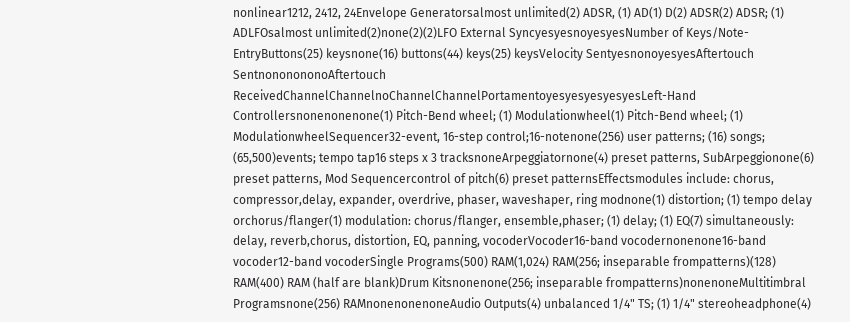nonlinear1212, 2412, 24Envelope Generatorsalmost unlimited(2) ADSR, (1) AD(1) D(2) ADSR(2) ADSR; (1) ADLFOsalmost unlimited(2)none(2)(2)LFO External SyncyesyesnoyesyesNumber of Keys/Note-EntryButtons(25) keysnone(16) buttons(44) keys(25) keysVelocity SentyesnonoyesyesAftertouch SentnononononoAftertouch ReceivedChannelChannelnoChannelChannelPortamentoyesyesyesyesyesLeft-Hand Controllersnonenonenone(1) Pitch-Bend wheel; (1) Modulationwheel(1) Pitch-Bend wheel; (1) ModulationwheelSequencer32-event, 16-step control;16-notenone(256) user patterns; (16) songs; (65,500)events; tempo tap16 steps x 3 tracksnoneArpeggiatornone(4) preset patterns, SubArpeggionone(6) preset patterns, Mod Sequencercontrol of pitch(6) preset patternsEffectsmodules include: chorus, compressor,delay, expander, overdrive, phaser, waveshaper, ring modnone(1) distortion; (1) tempo delay orchorus/flanger(1) modulation: chorus/flanger, ensemble,phaser; (1) delay; (1) EQ(7) simultaneously: delay, reverb,chorus, distortion, EQ, panning, vocoderVocoder16-band vocodernonenone16-band vocoder12-band vocoderSingle Programs(500) RAM(1,024) RAM(256; inseparable frompatterns)(128) RAM(400) RAM (half are blank)Drum Kitsnonenone(256; inseparable frompatterns)nonenoneMultitimbral Programsnone(256) RAMnonenonenoneAudio Outputs(4) unbalanced 1/4" TS; (1) 1/4" stereoheadphone(4)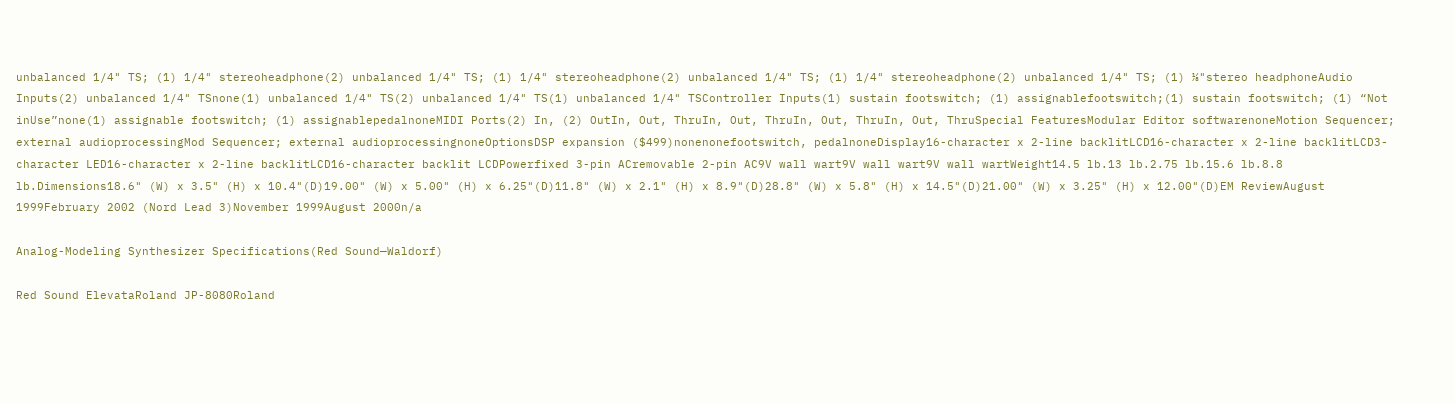unbalanced 1/4" TS; (1) 1/4" stereoheadphone(2) unbalanced 1/4" TS; (1) 1/4" stereoheadphone(2) unbalanced 1/4" TS; (1) 1/4" stereoheadphone(2) unbalanced 1/4" TS; (1) ⅛"stereo headphoneAudio Inputs(2) unbalanced 1/4" TSnone(1) unbalanced 1/4" TS(2) unbalanced 1/4" TS(1) unbalanced 1/4" TSController Inputs(1) sustain footswitch; (1) assignablefootswitch;(1) sustain footswitch; (1) “Not inUse”none(1) assignable footswitch; (1) assignablepedalnoneMIDI Ports(2) In, (2) OutIn, Out, ThruIn, Out, ThruIn, Out, ThruIn, Out, ThruSpecial FeaturesModular Editor softwarenoneMotion Sequencer; external audioprocessingMod Sequencer; external audioprocessingnoneOptionsDSP expansion ($499)nonenonefootswitch, pedalnoneDisplay16-character x 2-line backlitLCD16-character x 2-line backlitLCD3-character LED16-character x 2-line backlitLCD16-character backlit LCDPowerfixed 3-pin ACremovable 2-pin AC9V wall wart9V wall wart9V wall wartWeight14.5 lb.13 lb.2.75 lb.15.6 lb.8.8 lb.Dimensions18.6" (W) x 3.5" (H) x 10.4"(D)19.00" (W) x 5.00" (H) x 6.25"(D)11.8" (W) x 2.1" (H) x 8.9"(D)28.8" (W) x 5.8" (H) x 14.5"(D)21.00" (W) x 3.25" (H) x 12.00"(D)EM ReviewAugust 1999February 2002 (Nord Lead 3)November 1999August 2000n/a

Analog-Modeling Synthesizer Specifications(Red Sound—Waldorf)

Red Sound ElevataRoland JP-8080Roland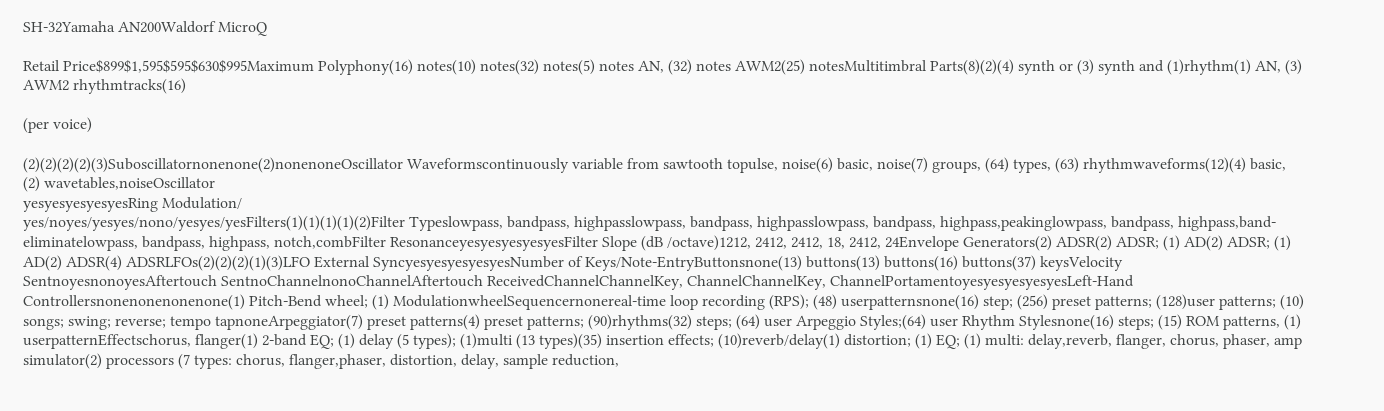SH-32Yamaha AN200Waldorf MicroQ

Retail Price$899$1,595$595$630$995Maximum Polyphony(16) notes(10) notes(32) notes(5) notes AN, (32) notes AWM2(25) notesMultitimbral Parts(8)(2)(4) synth or (3) synth and (1)rhythm(1) AN, (3) AWM2 rhythmtracks(16)

(per voice)

(2)(2)(2)(2)(3)Suboscillatornonenone(2)nonenoneOscillator Waveformscontinuously variable from sawtooth topulse, noise(6) basic, noise(7) groups, (64) types, (63) rhythmwaveforms(12)(4) basic, (2) wavetables,noiseOscillator
yesyesyesyesyesRing Modulation/
yes/noyes/yesyes/nono/yesyes/yesFilters(1)(1)(1)(1)(2)Filter Typeslowpass, bandpass, highpasslowpass, bandpass, highpasslowpass, bandpass, highpass,peakinglowpass, bandpass, highpass,band-eliminatelowpass, bandpass, highpass, notch,combFilter ResonanceyesyesyesyesyesFilter Slope (dB /octave)1212, 2412, 2412, 18, 2412, 24Envelope Generators(2) ADSR(2) ADSR; (1) AD(2) ADSR; (1) AD(2) ADSR(4) ADSRLFOs(2)(2)(2)(1)(3)LFO External SyncyesyesyesyesyesNumber of Keys/Note-EntryButtonsnone(13) buttons(13) buttons(16) buttons(37) keysVelocity SentnoyesnonoyesAftertouch SentnoChannelnonoChannelAftertouch ReceivedChannelChannelKey, ChannelChannelKey, ChannelPortamentoyesyesyesyesyesLeft-Hand Controllersnonenonenonenone(1) Pitch-Bend wheel; (1) ModulationwheelSequencernonereal-time loop recording (RPS); (48) userpatternsnone(16) step; (256) preset patterns; (128)user patterns; (10) songs; swing; reverse; tempo tapnoneArpeggiator(7) preset patterns(4) preset patterns; (90)rhythms(32) steps; (64) user Arpeggio Styles;(64) user Rhythm Stylesnone(16) steps; (15) ROM patterns, (1) userpatternEffectschorus, flanger(1) 2-band EQ; (1) delay (5 types); (1)multi (13 types)(35) insertion effects; (10)reverb/delay(1) distortion; (1) EQ; (1) multi: delay,reverb, flanger, chorus, phaser, amp simulator(2) processors (7 types: chorus, flanger,phaser, distortion, delay, sample reduction,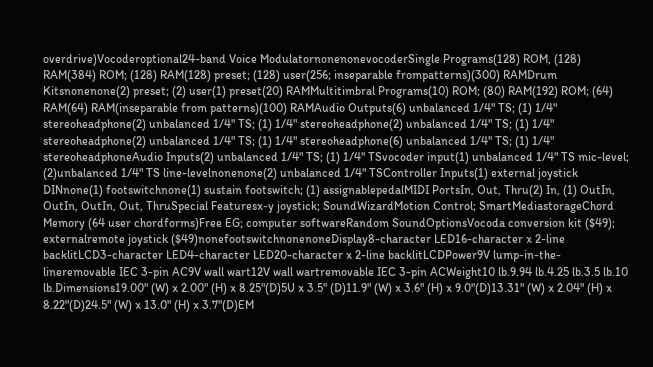overdrive)Vocoderoptional24-band Voice ModulatornonenonevocoderSingle Programs(128) ROM, (128) RAM(384) ROM; (128) RAM(128) preset; (128) user(256; inseparable frompatterns)(300) RAMDrum Kitsnonenone(2) preset; (2) user(1) preset(20) RAMMultitimbral Programs(10) ROM; (80) RAM(192) ROM; (64) RAM(64) RAM(inseparable from patterns)(100) RAMAudio Outputs(6) unbalanced 1/4" TS; (1) 1/4" stereoheadphone(2) unbalanced 1/4" TS; (1) 1/4" stereoheadphone(2) unbalanced 1/4" TS; (1) 1/4" stereoheadphone(2) unbalanced 1/4" TS; (1) 1/4" stereoheadphone(6) unbalanced 1/4" TS; (1) 1/4" stereoheadphoneAudio Inputs(2) unbalanced 1/4" TS; (1) 1/4" TSvocoder input(1) unbalanced 1/4" TS mic-level; (2)unbalanced 1/4" TS line-levelnonenone(2) unbalanced 1/4" TSController Inputs(1) external joystick DINnone(1) footswitchnone(1) sustain footswitch; (1) assignablepedalMIDI PortsIn, Out, Thru(2) In, (1) OutIn, OutIn, OutIn, Out, ThruSpecial Featuresx-y joystick; SoundWizardMotion Control; SmartMediastorageChord Memory (64 user chordforms)Free EG; computer softwareRandom SoundOptionsVocoda conversion kit ($49); externalremote joystick ($49)nonefootswitchnonenoneDisplay8-character LED16-character x 2-line backlitLCD3-character LED4-character LED20-character x 2-line backlitLCDPower9V lump-in-the-lineremovable IEC 3-pin AC9V wall wart12V wall wartremovable IEC 3-pin ACWeight10 lb.9.94 lb.4.25 lb.3.5 lb.10 lb.Dimensions19.00" (W) x 2.00" (H) x 8.25"(D)5U x 3.5" (D)11.9" (W) x 3.6" (H) x 9.0"(D)13.31" (W) x 2.04" (H) x 8.22"(D)24.5" (W) x 13.0" (H) x 3.7"(D)EM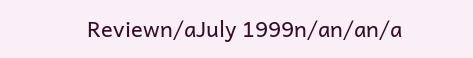Reviewn/aJuly 1999n/an/an/a